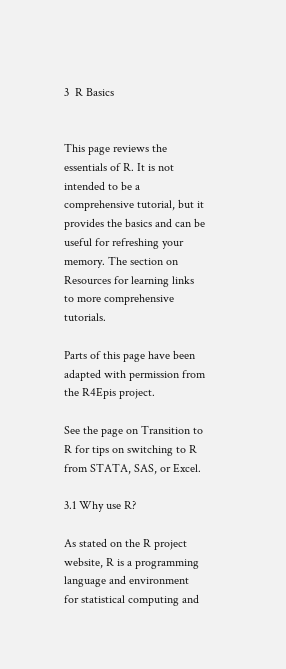3  R Basics


This page reviews the essentials of R. It is not intended to be a comprehensive tutorial, but it provides the basics and can be useful for refreshing your memory. The section on Resources for learning links to more comprehensive tutorials.

Parts of this page have been adapted with permission from the R4Epis project.

See the page on Transition to R for tips on switching to R from STATA, SAS, or Excel.

3.1 Why use R?

As stated on the R project website, R is a programming language and environment for statistical computing and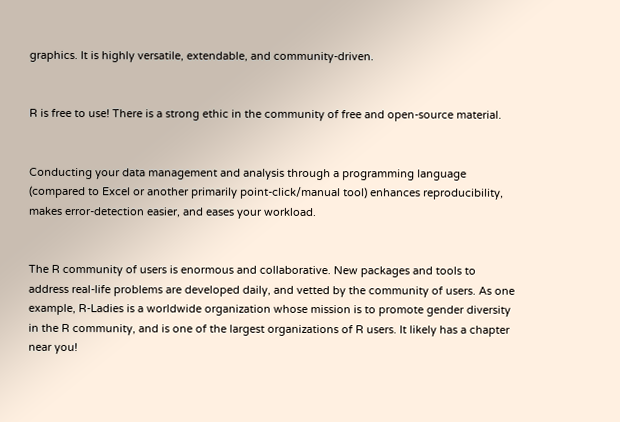graphics. It is highly versatile, extendable, and community-driven.


R is free to use! There is a strong ethic in the community of free and open-source material.


Conducting your data management and analysis through a programming language (compared to Excel or another primarily point-click/manual tool) enhances reproducibility, makes error-detection easier, and eases your workload.


The R community of users is enormous and collaborative. New packages and tools to address real-life problems are developed daily, and vetted by the community of users. As one example, R-Ladies is a worldwide organization whose mission is to promote gender diversity in the R community, and is one of the largest organizations of R users. It likely has a chapter near you!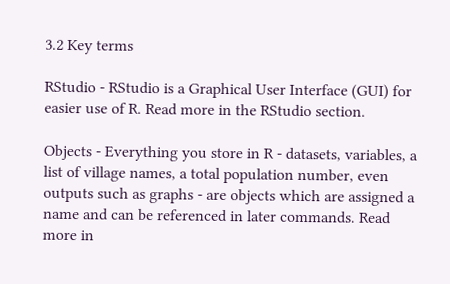3.2 Key terms

RStudio - RStudio is a Graphical User Interface (GUI) for easier use of R. Read more in the RStudio section.

Objects - Everything you store in R - datasets, variables, a list of village names, a total population number, even outputs such as graphs - are objects which are assigned a name and can be referenced in later commands. Read more in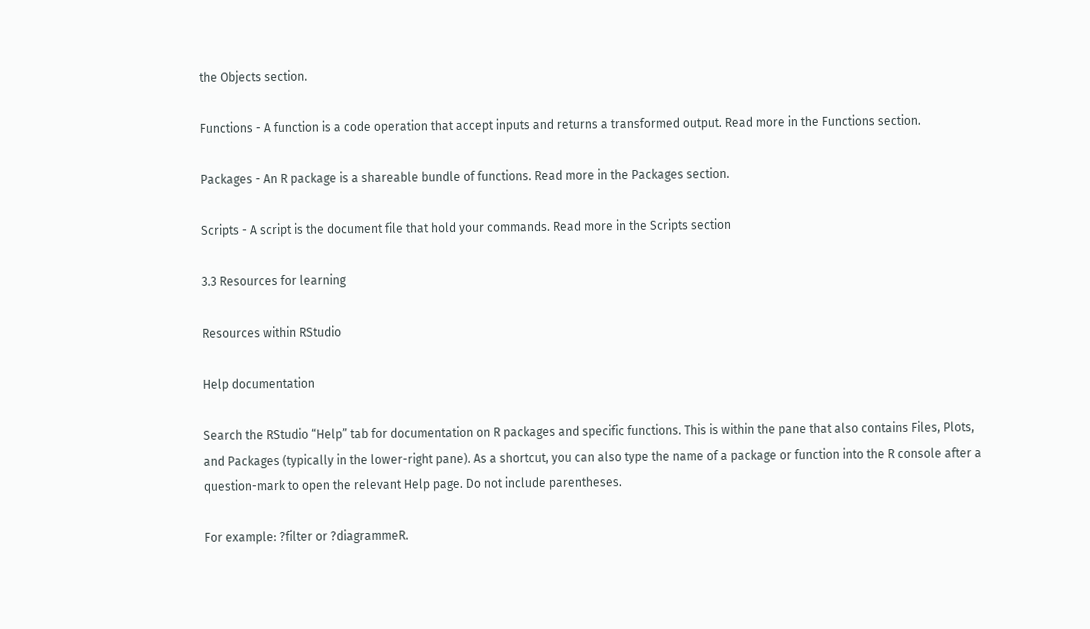the Objects section.

Functions - A function is a code operation that accept inputs and returns a transformed output. Read more in the Functions section.

Packages - An R package is a shareable bundle of functions. Read more in the Packages section.

Scripts - A script is the document file that hold your commands. Read more in the Scripts section

3.3 Resources for learning

Resources within RStudio

Help documentation

Search the RStudio “Help” tab for documentation on R packages and specific functions. This is within the pane that also contains Files, Plots, and Packages (typically in the lower-right pane). As a shortcut, you can also type the name of a package or function into the R console after a question-mark to open the relevant Help page. Do not include parentheses.

For example: ?filter or ?diagrammeR.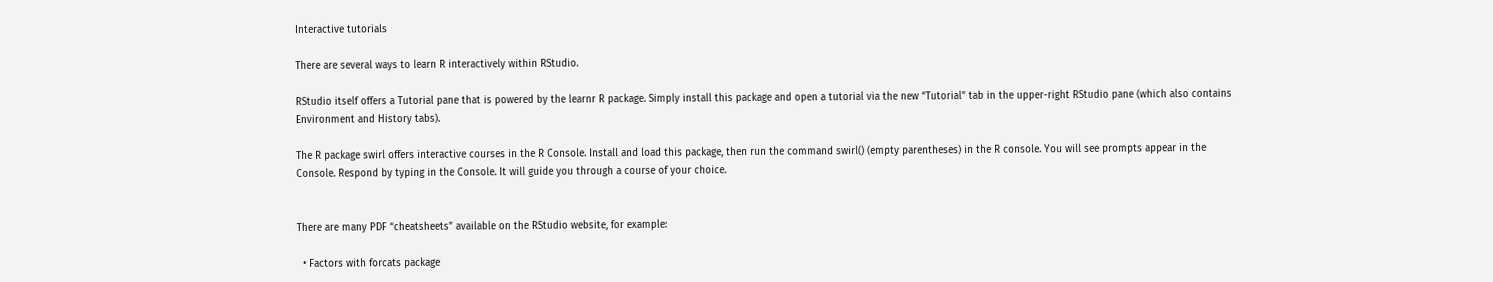Interactive tutorials

There are several ways to learn R interactively within RStudio.

RStudio itself offers a Tutorial pane that is powered by the learnr R package. Simply install this package and open a tutorial via the new “Tutorial” tab in the upper-right RStudio pane (which also contains Environment and History tabs).

The R package swirl offers interactive courses in the R Console. Install and load this package, then run the command swirl() (empty parentheses) in the R console. You will see prompts appear in the Console. Respond by typing in the Console. It will guide you through a course of your choice.


There are many PDF “cheatsheets” available on the RStudio website, for example:

  • Factors with forcats package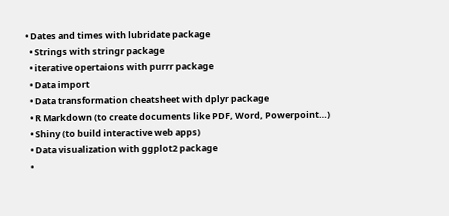• Dates and times with lubridate package
  • Strings with stringr package
  • iterative opertaions with purrr package
  • Data import
  • Data transformation cheatsheet with dplyr package
  • R Markdown (to create documents like PDF, Word, Powerpoint…)
  • Shiny (to build interactive web apps)
  • Data visualization with ggplot2 package
  •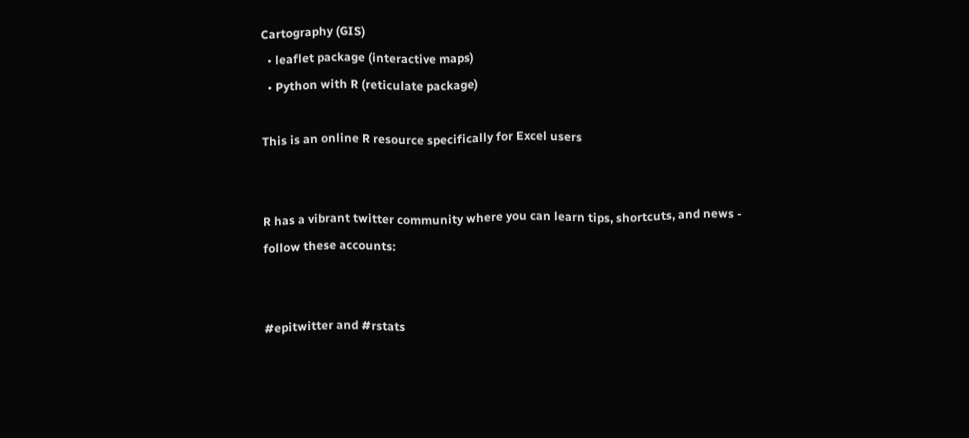Cartography (GIS)
  • leaflet package (interactive maps)
  • Python with R (reticulate package)

This is an online R resource specifically for Excel users


R has a vibrant twitter community where you can learn tips, shortcuts, and news - follow these accounts:


#epitwitter and #rstats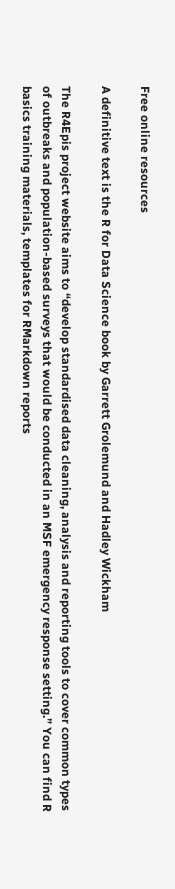Free online resources

A definitive text is the R for Data Science book by Garrett Grolemund and Hadley Wickham

The R4Epis project website aims to “develop standardised data cleaning, analysis and reporting tools to cover common types of outbreaks and population-based surveys that would be conducted in an MSF emergency response setting.” You can find R basics training materials, templates for RMarkdown reports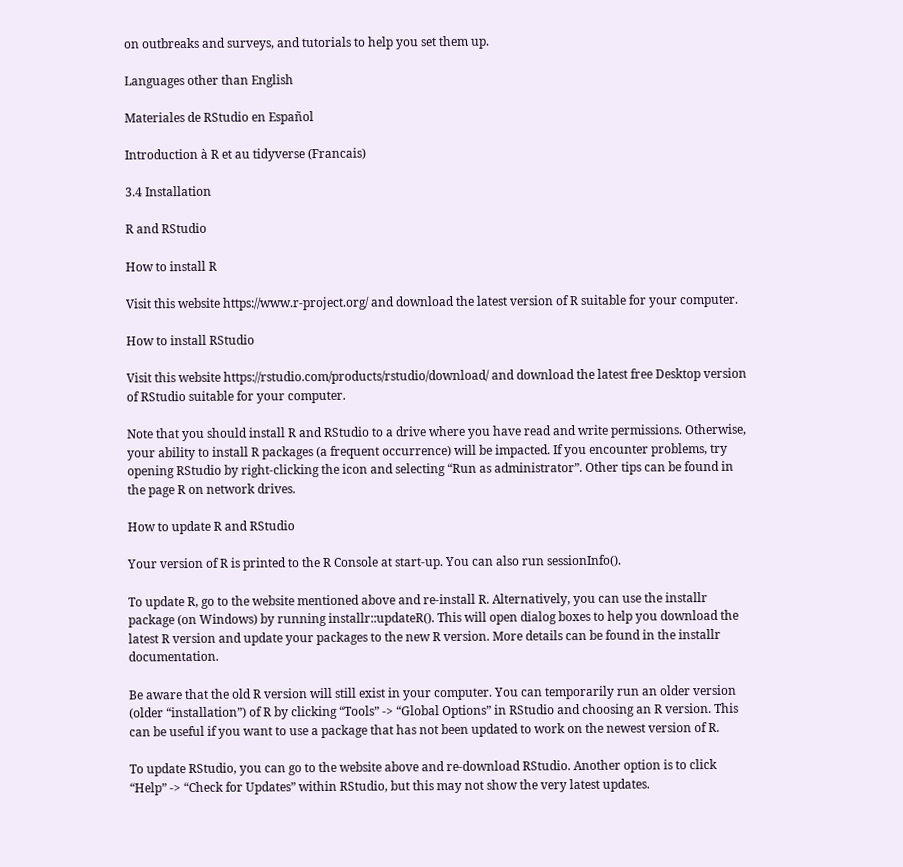on outbreaks and surveys, and tutorials to help you set them up.

Languages other than English

Materiales de RStudio en Español

Introduction à R et au tidyverse (Francais)

3.4 Installation

R and RStudio

How to install R

Visit this website https://www.r-project.org/ and download the latest version of R suitable for your computer.

How to install RStudio

Visit this website https://rstudio.com/products/rstudio/download/ and download the latest free Desktop version of RStudio suitable for your computer.

Note that you should install R and RStudio to a drive where you have read and write permissions. Otherwise, your ability to install R packages (a frequent occurrence) will be impacted. If you encounter problems, try opening RStudio by right-clicking the icon and selecting “Run as administrator”. Other tips can be found in the page R on network drives.

How to update R and RStudio

Your version of R is printed to the R Console at start-up. You can also run sessionInfo().

To update R, go to the website mentioned above and re-install R. Alternatively, you can use the installr package (on Windows) by running installr::updateR(). This will open dialog boxes to help you download the latest R version and update your packages to the new R version. More details can be found in the installr documentation.

Be aware that the old R version will still exist in your computer. You can temporarily run an older version (older “installation”) of R by clicking “Tools” -> “Global Options” in RStudio and choosing an R version. This can be useful if you want to use a package that has not been updated to work on the newest version of R.

To update RStudio, you can go to the website above and re-download RStudio. Another option is to click “Help” -> “Check for Updates” within RStudio, but this may not show the very latest updates.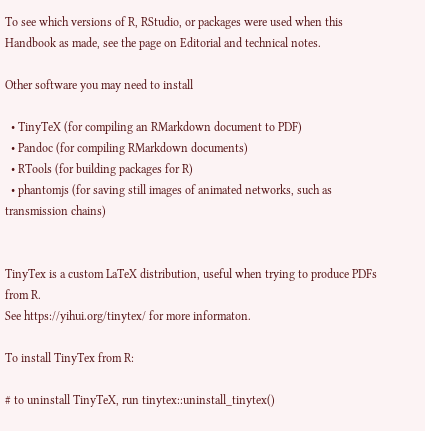To see which versions of R, RStudio, or packages were used when this Handbook as made, see the page on Editorial and technical notes.

Other software you may need to install

  • TinyTeX (for compiling an RMarkdown document to PDF)
  • Pandoc (for compiling RMarkdown documents)
  • RTools (for building packages for R)
  • phantomjs (for saving still images of animated networks, such as transmission chains)


TinyTex is a custom LaTeX distribution, useful when trying to produce PDFs from R.
See https://yihui.org/tinytex/ for more informaton.

To install TinyTex from R:

# to uninstall TinyTeX, run tinytex::uninstall_tinytex()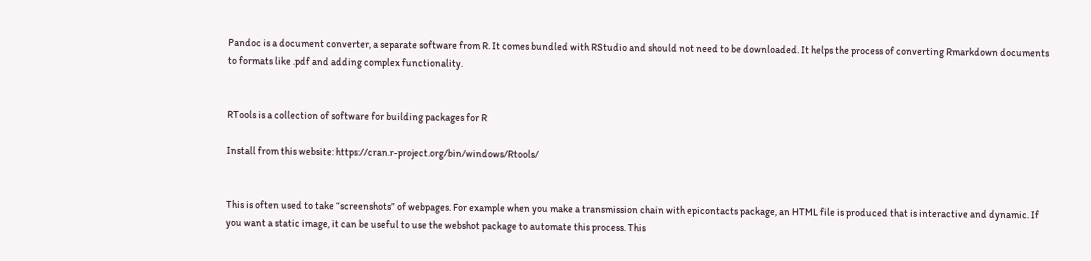Pandoc is a document converter, a separate software from R. It comes bundled with RStudio and should not need to be downloaded. It helps the process of converting Rmarkdown documents to formats like .pdf and adding complex functionality.


RTools is a collection of software for building packages for R

Install from this website: https://cran.r-project.org/bin/windows/Rtools/


This is often used to take “screenshots” of webpages. For example when you make a transmission chain with epicontacts package, an HTML file is produced that is interactive and dynamic. If you want a static image, it can be useful to use the webshot package to automate this process. This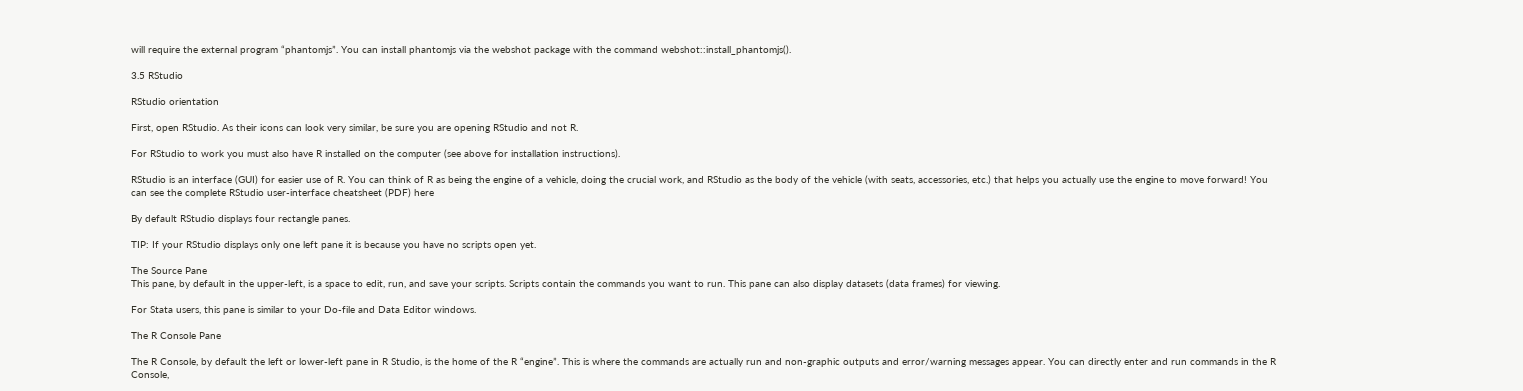will require the external program “phantomjs”. You can install phantomjs via the webshot package with the command webshot::install_phantomjs().

3.5 RStudio

RStudio orientation

First, open RStudio. As their icons can look very similar, be sure you are opening RStudio and not R.

For RStudio to work you must also have R installed on the computer (see above for installation instructions).

RStudio is an interface (GUI) for easier use of R. You can think of R as being the engine of a vehicle, doing the crucial work, and RStudio as the body of the vehicle (with seats, accessories, etc.) that helps you actually use the engine to move forward! You can see the complete RStudio user-interface cheatsheet (PDF) here

By default RStudio displays four rectangle panes.

TIP: If your RStudio displays only one left pane it is because you have no scripts open yet.

The Source Pane
This pane, by default in the upper-left, is a space to edit, run, and save your scripts. Scripts contain the commands you want to run. This pane can also display datasets (data frames) for viewing.

For Stata users, this pane is similar to your Do-file and Data Editor windows.

The R Console Pane

The R Console, by default the left or lower-left pane in R Studio, is the home of the R “engine”. This is where the commands are actually run and non-graphic outputs and error/warning messages appear. You can directly enter and run commands in the R Console,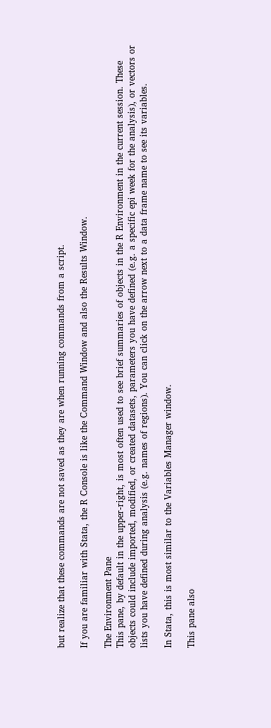but realize that these commands are not saved as they are when running commands from a script.

If you are familiar with Stata, the R Console is like the Command Window and also the Results Window.

The Environment Pane
This pane, by default in the upper-right, is most often used to see brief summaries of objects in the R Environment in the current session. These objects could include imported, modified, or created datasets, parameters you have defined (e.g. a specific epi week for the analysis), or vectors or lists you have defined during analysis (e.g. names of regions). You can click on the arrow next to a data frame name to see its variables.

In Stata, this is most similar to the Variables Manager window.

This pane also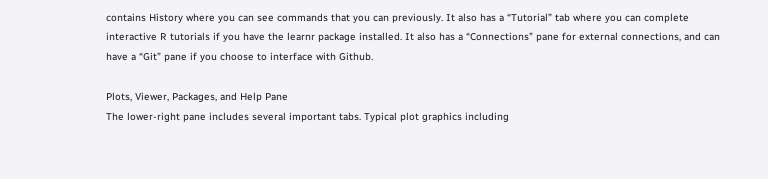contains History where you can see commands that you can previously. It also has a “Tutorial” tab where you can complete interactive R tutorials if you have the learnr package installed. It also has a “Connections” pane for external connections, and can have a “Git” pane if you choose to interface with Github.

Plots, Viewer, Packages, and Help Pane
The lower-right pane includes several important tabs. Typical plot graphics including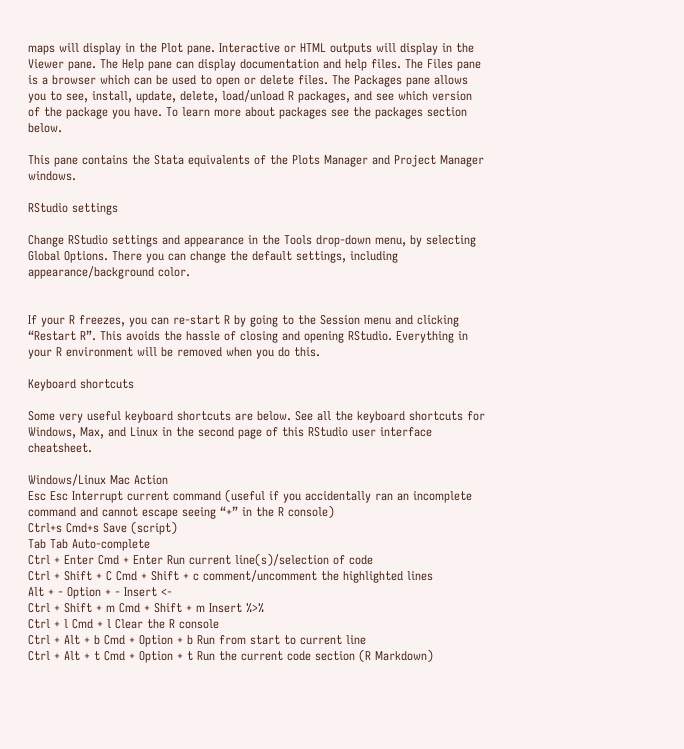maps will display in the Plot pane. Interactive or HTML outputs will display in the Viewer pane. The Help pane can display documentation and help files. The Files pane is a browser which can be used to open or delete files. The Packages pane allows you to see, install, update, delete, load/unload R packages, and see which version of the package you have. To learn more about packages see the packages section below.

This pane contains the Stata equivalents of the Plots Manager and Project Manager windows.

RStudio settings

Change RStudio settings and appearance in the Tools drop-down menu, by selecting Global Options. There you can change the default settings, including appearance/background color.


If your R freezes, you can re-start R by going to the Session menu and clicking “Restart R”. This avoids the hassle of closing and opening RStudio. Everything in your R environment will be removed when you do this.

Keyboard shortcuts

Some very useful keyboard shortcuts are below. See all the keyboard shortcuts for Windows, Max, and Linux in the second page of this RStudio user interface cheatsheet.

Windows/Linux Mac Action
Esc Esc Interrupt current command (useful if you accidentally ran an incomplete command and cannot escape seeing “+” in the R console)
Ctrl+s Cmd+s Save (script)
Tab Tab Auto-complete
Ctrl + Enter Cmd + Enter Run current line(s)/selection of code
Ctrl + Shift + C Cmd + Shift + c comment/uncomment the highlighted lines
Alt + - Option + - Insert <-
Ctrl + Shift + m Cmd + Shift + m Insert %>%
Ctrl + l Cmd + l Clear the R console
Ctrl + Alt + b Cmd + Option + b Run from start to current line
Ctrl + Alt + t Cmd + Option + t Run the current code section (R Markdown)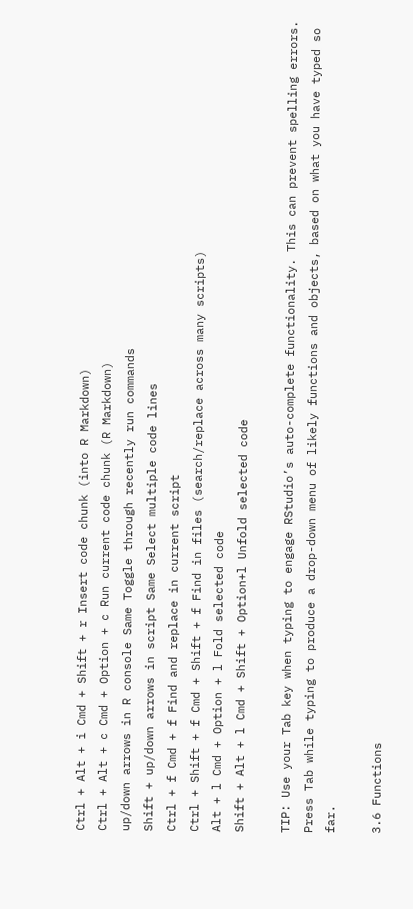Ctrl + Alt + i Cmd + Shift + r Insert code chunk (into R Markdown)
Ctrl + Alt + c Cmd + Option + c Run current code chunk (R Markdown)
up/down arrows in R console Same Toggle through recently run commands
Shift + up/down arrows in script Same Select multiple code lines
Ctrl + f Cmd + f Find and replace in current script
Ctrl + Shift + f Cmd + Shift + f Find in files (search/replace across many scripts)
Alt + l Cmd + Option + l Fold selected code
Shift + Alt + l Cmd + Shift + Option+l Unfold selected code

TIP: Use your Tab key when typing to engage RStudio’s auto-complete functionality. This can prevent spelling errors. Press Tab while typing to produce a drop-down menu of likely functions and objects, based on what you have typed so far.

3.6 Functions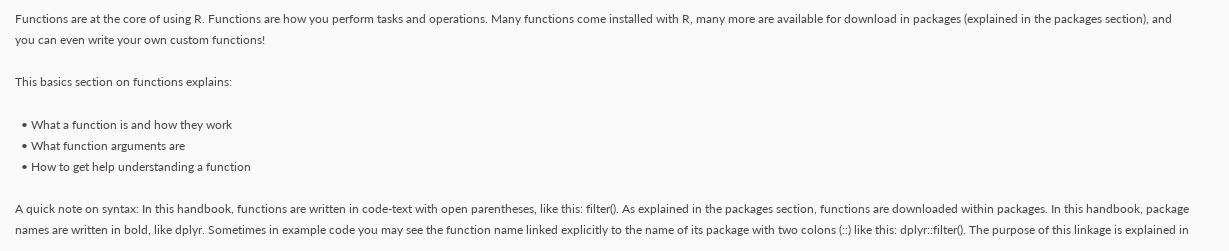Functions are at the core of using R. Functions are how you perform tasks and operations. Many functions come installed with R, many more are available for download in packages (explained in the packages section), and you can even write your own custom functions!

This basics section on functions explains:

  • What a function is and how they work
  • What function arguments are
  • How to get help understanding a function

A quick note on syntax: In this handbook, functions are written in code-text with open parentheses, like this: filter(). As explained in the packages section, functions are downloaded within packages. In this handbook, package names are written in bold, like dplyr. Sometimes in example code you may see the function name linked explicitly to the name of its package with two colons (::) like this: dplyr::filter(). The purpose of this linkage is explained in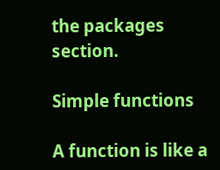the packages section.

Simple functions

A function is like a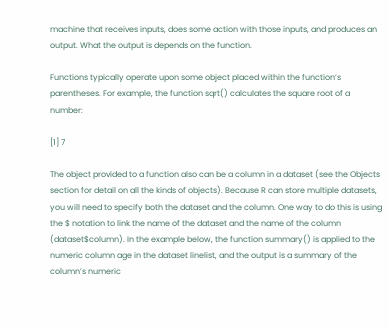machine that receives inputs, does some action with those inputs, and produces an output. What the output is depends on the function.

Functions typically operate upon some object placed within the function’s parentheses. For example, the function sqrt() calculates the square root of a number:

[1] 7

The object provided to a function also can be a column in a dataset (see the Objects section for detail on all the kinds of objects). Because R can store multiple datasets, you will need to specify both the dataset and the column. One way to do this is using the $ notation to link the name of the dataset and the name of the column (dataset$column). In the example below, the function summary() is applied to the numeric column age in the dataset linelist, and the output is a summary of the column’s numeric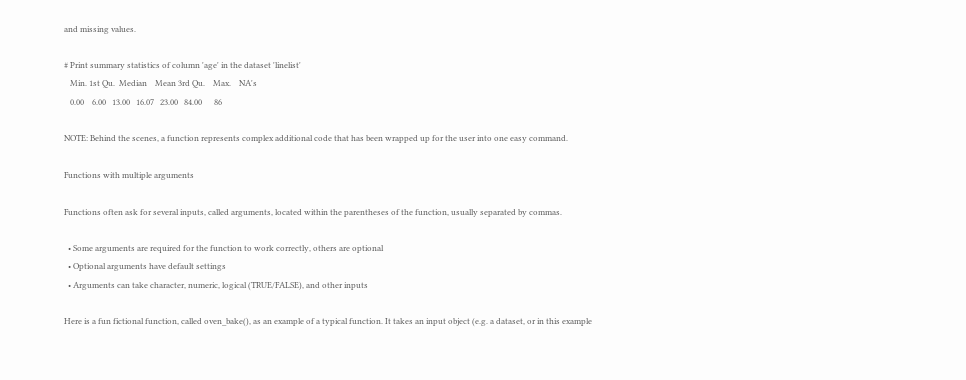and missing values.

# Print summary statistics of column 'age' in the dataset 'linelist'
   Min. 1st Qu.  Median    Mean 3rd Qu.    Max.    NA's
   0.00    6.00   13.00   16.07   23.00   84.00      86

NOTE: Behind the scenes, a function represents complex additional code that has been wrapped up for the user into one easy command.

Functions with multiple arguments

Functions often ask for several inputs, called arguments, located within the parentheses of the function, usually separated by commas.

  • Some arguments are required for the function to work correctly, others are optional
  • Optional arguments have default settings
  • Arguments can take character, numeric, logical (TRUE/FALSE), and other inputs

Here is a fun fictional function, called oven_bake(), as an example of a typical function. It takes an input object (e.g. a dataset, or in this example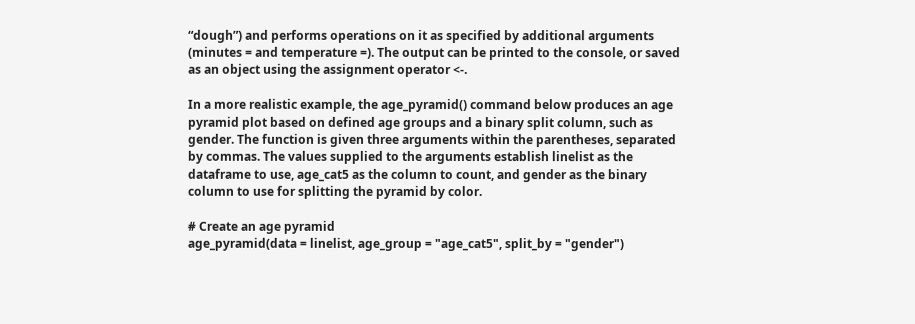“dough”) and performs operations on it as specified by additional arguments (minutes = and temperature =). The output can be printed to the console, or saved as an object using the assignment operator <-.

In a more realistic example, the age_pyramid() command below produces an age pyramid plot based on defined age groups and a binary split column, such as gender. The function is given three arguments within the parentheses, separated by commas. The values supplied to the arguments establish linelist as the dataframe to use, age_cat5 as the column to count, and gender as the binary column to use for splitting the pyramid by color.

# Create an age pyramid
age_pyramid(data = linelist, age_group = "age_cat5", split_by = "gender")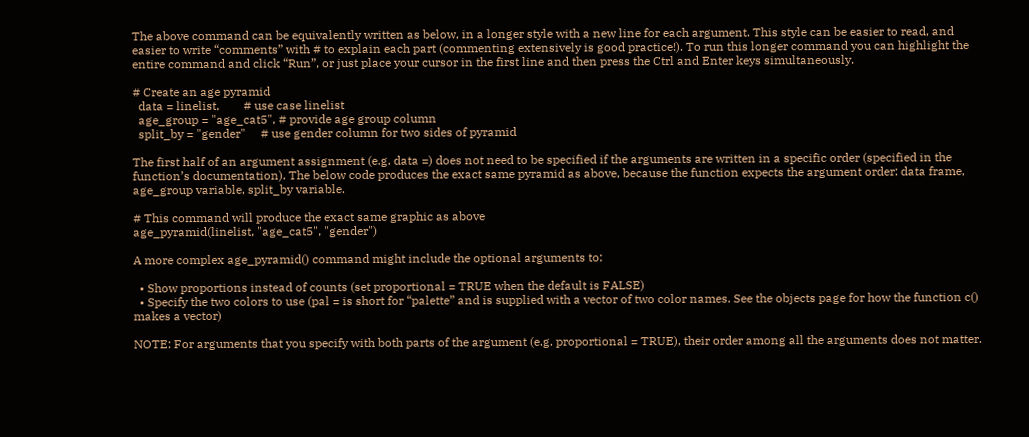The above command can be equivalently written as below, in a longer style with a new line for each argument. This style can be easier to read, and easier to write “comments” with # to explain each part (commenting extensively is good practice!). To run this longer command you can highlight the entire command and click “Run”, or just place your cursor in the first line and then press the Ctrl and Enter keys simultaneously.

# Create an age pyramid
  data = linelist,        # use case linelist
  age_group = "age_cat5", # provide age group column
  split_by = "gender"     # use gender column for two sides of pyramid

The first half of an argument assignment (e.g. data =) does not need to be specified if the arguments are written in a specific order (specified in the function’s documentation). The below code produces the exact same pyramid as above, because the function expects the argument order: data frame, age_group variable, split_by variable.

# This command will produce the exact same graphic as above
age_pyramid(linelist, "age_cat5", "gender")

A more complex age_pyramid() command might include the optional arguments to:

  • Show proportions instead of counts (set proportional = TRUE when the default is FALSE)
  • Specify the two colors to use (pal = is short for “palette” and is supplied with a vector of two color names. See the objects page for how the function c() makes a vector)

NOTE: For arguments that you specify with both parts of the argument (e.g. proportional = TRUE), their order among all the arguments does not matter.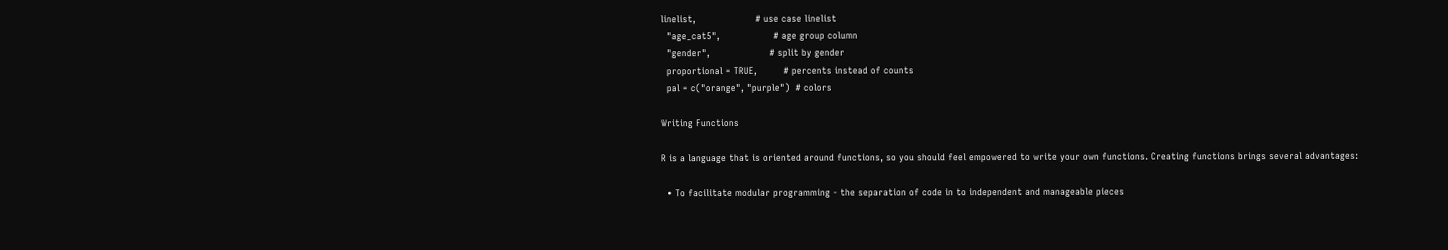linelist,                    # use case linelist
  "age_cat5",                  # age group column
  "gender",                    # split by gender
  proportional = TRUE,         # percents instead of counts
  pal = c("orange", "purple")  # colors

Writing Functions

R is a language that is oriented around functions, so you should feel empowered to write your own functions. Creating functions brings several advantages:

  • To facilitate modular programming - the separation of code in to independent and manageable pieces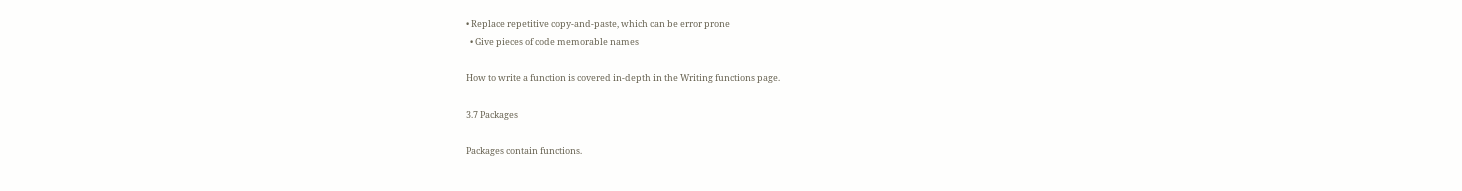• Replace repetitive copy-and-paste, which can be error prone
  • Give pieces of code memorable names

How to write a function is covered in-depth in the Writing functions page.

3.7 Packages

Packages contain functions.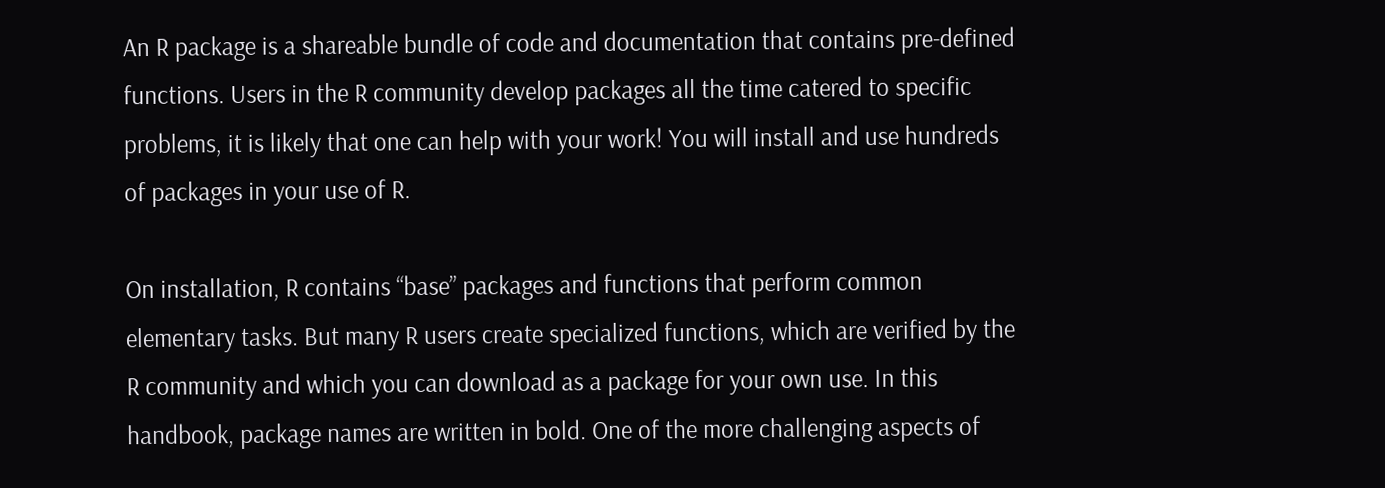An R package is a shareable bundle of code and documentation that contains pre-defined functions. Users in the R community develop packages all the time catered to specific problems, it is likely that one can help with your work! You will install and use hundreds of packages in your use of R.

On installation, R contains “base” packages and functions that perform common elementary tasks. But many R users create specialized functions, which are verified by the R community and which you can download as a package for your own use. In this handbook, package names are written in bold. One of the more challenging aspects of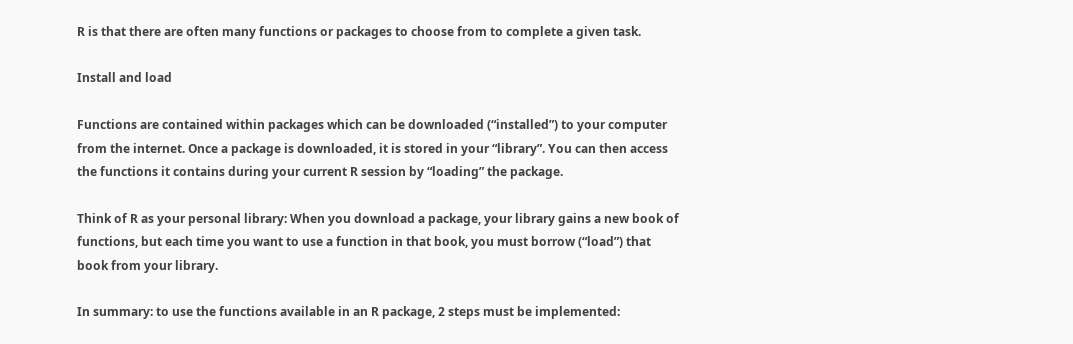R is that there are often many functions or packages to choose from to complete a given task.

Install and load

Functions are contained within packages which can be downloaded (“installed”) to your computer from the internet. Once a package is downloaded, it is stored in your “library”. You can then access the functions it contains during your current R session by “loading” the package.

Think of R as your personal library: When you download a package, your library gains a new book of functions, but each time you want to use a function in that book, you must borrow (“load”) that book from your library.

In summary: to use the functions available in an R package, 2 steps must be implemented: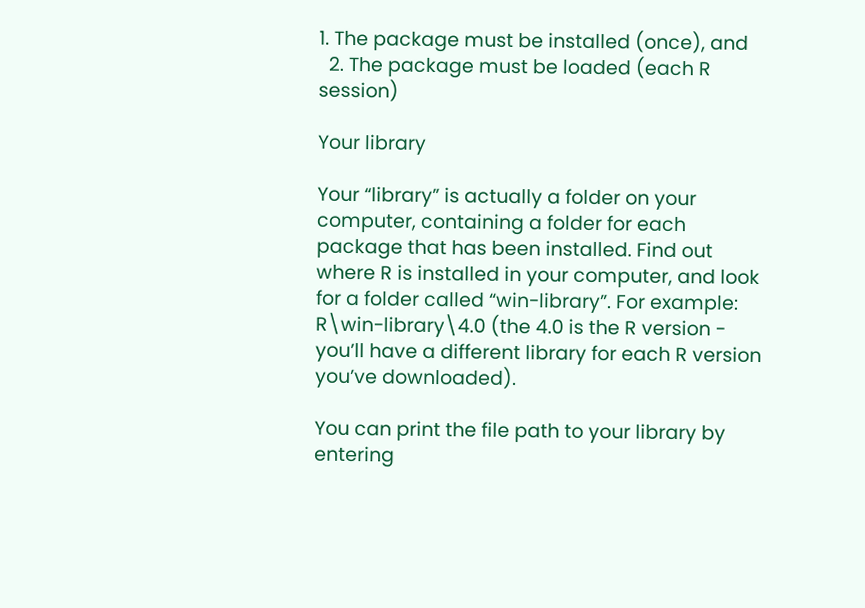1. The package must be installed (once), and
  2. The package must be loaded (each R session)

Your library

Your “library” is actually a folder on your computer, containing a folder for each package that has been installed. Find out where R is installed in your computer, and look for a folder called “win-library”. For example: R\win-library\4.0 (the 4.0 is the R version - you’ll have a different library for each R version you’ve downloaded).

You can print the file path to your library by entering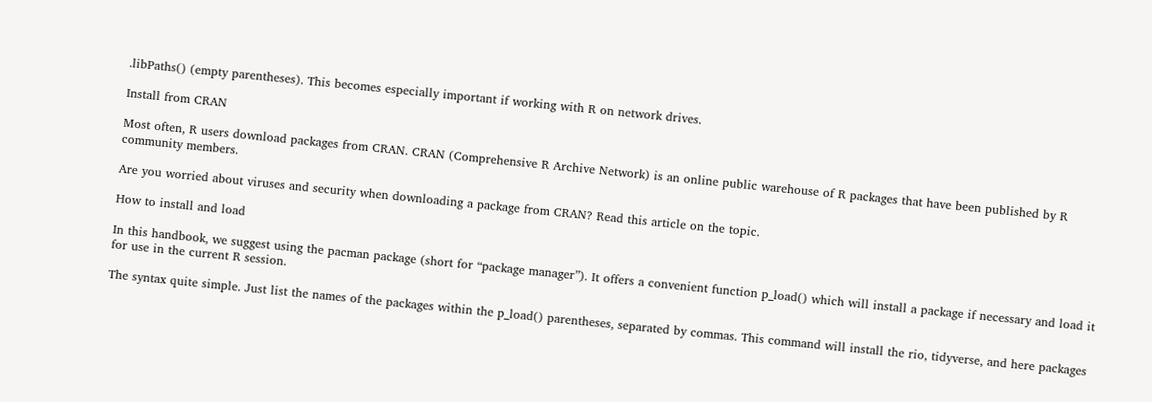.libPaths() (empty parentheses). This becomes especially important if working with R on network drives.

Install from CRAN

Most often, R users download packages from CRAN. CRAN (Comprehensive R Archive Network) is an online public warehouse of R packages that have been published by R community members.

Are you worried about viruses and security when downloading a package from CRAN? Read this article on the topic.

How to install and load

In this handbook, we suggest using the pacman package (short for “package manager”). It offers a convenient function p_load() which will install a package if necessary and load it for use in the current R session.

The syntax quite simple. Just list the names of the packages within the p_load() parentheses, separated by commas. This command will install the rio, tidyverse, and here packages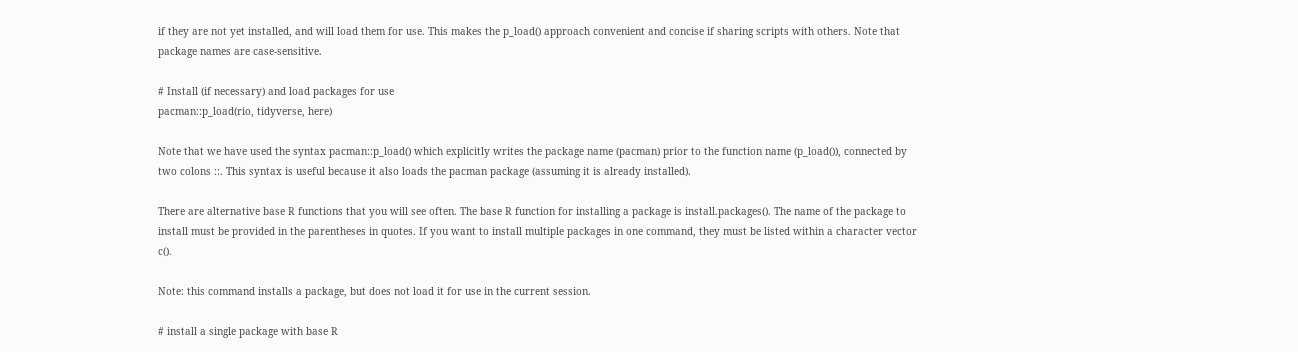if they are not yet installed, and will load them for use. This makes the p_load() approach convenient and concise if sharing scripts with others. Note that package names are case-sensitive.

# Install (if necessary) and load packages for use
pacman::p_load(rio, tidyverse, here)

Note that we have used the syntax pacman::p_load() which explicitly writes the package name (pacman) prior to the function name (p_load()), connected by two colons ::. This syntax is useful because it also loads the pacman package (assuming it is already installed).

There are alternative base R functions that you will see often. The base R function for installing a package is install.packages(). The name of the package to install must be provided in the parentheses in quotes. If you want to install multiple packages in one command, they must be listed within a character vector c().

Note: this command installs a package, but does not load it for use in the current session.

# install a single package with base R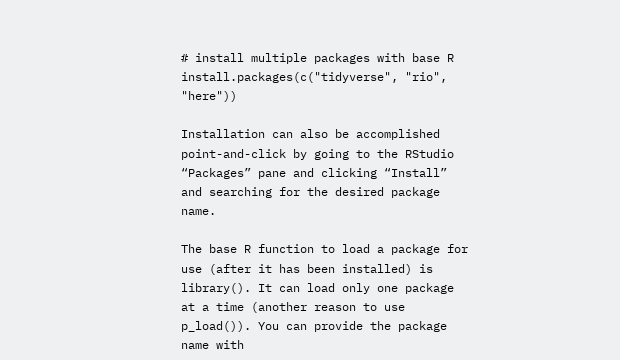# install multiple packages with base R
install.packages(c("tidyverse", "rio", "here"))

Installation can also be accomplished point-and-click by going to the RStudio “Packages” pane and clicking “Install” and searching for the desired package name.

The base R function to load a package for use (after it has been installed) is library(). It can load only one package at a time (another reason to use p_load()). You can provide the package name with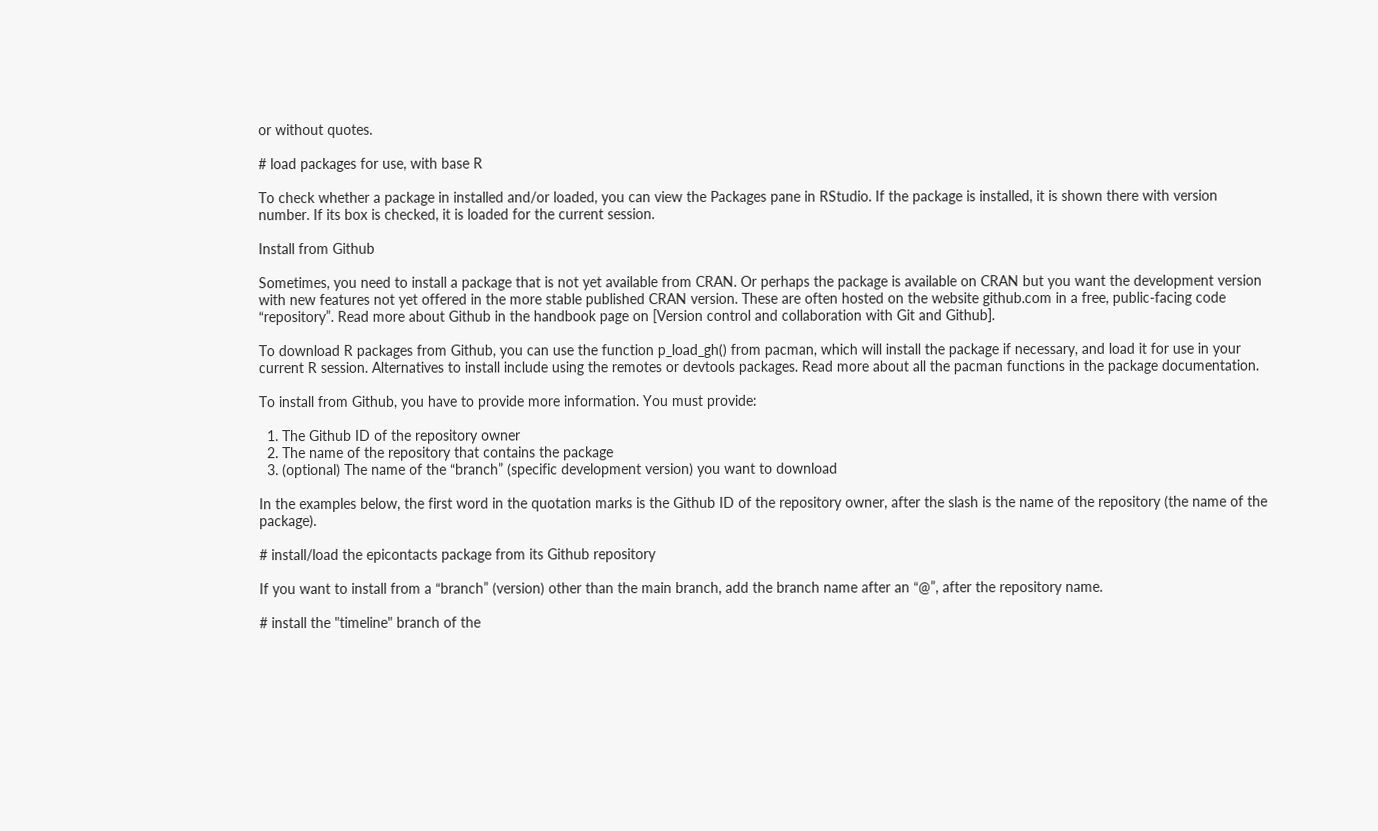or without quotes.

# load packages for use, with base R

To check whether a package in installed and/or loaded, you can view the Packages pane in RStudio. If the package is installed, it is shown there with version number. If its box is checked, it is loaded for the current session.

Install from Github

Sometimes, you need to install a package that is not yet available from CRAN. Or perhaps the package is available on CRAN but you want the development version with new features not yet offered in the more stable published CRAN version. These are often hosted on the website github.com in a free, public-facing code “repository”. Read more about Github in the handbook page on [Version control and collaboration with Git and Github].

To download R packages from Github, you can use the function p_load_gh() from pacman, which will install the package if necessary, and load it for use in your current R session. Alternatives to install include using the remotes or devtools packages. Read more about all the pacman functions in the package documentation.

To install from Github, you have to provide more information. You must provide:

  1. The Github ID of the repository owner
  2. The name of the repository that contains the package
  3. (optional) The name of the “branch” (specific development version) you want to download

In the examples below, the first word in the quotation marks is the Github ID of the repository owner, after the slash is the name of the repository (the name of the package).

# install/load the epicontacts package from its Github repository

If you want to install from a “branch” (version) other than the main branch, add the branch name after an “@”, after the repository name.

# install the "timeline" branch of the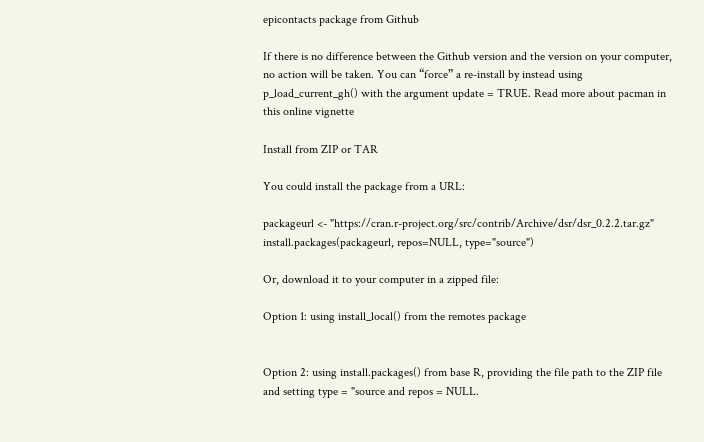epicontacts package from Github

If there is no difference between the Github version and the version on your computer, no action will be taken. You can “force” a re-install by instead using p_load_current_gh() with the argument update = TRUE. Read more about pacman in this online vignette

Install from ZIP or TAR

You could install the package from a URL:

packageurl <- "https://cran.r-project.org/src/contrib/Archive/dsr/dsr_0.2.2.tar.gz"
install.packages(packageurl, repos=NULL, type="source")

Or, download it to your computer in a zipped file:

Option 1: using install_local() from the remotes package


Option 2: using install.packages() from base R, providing the file path to the ZIP file and setting type = "source and repos = NULL.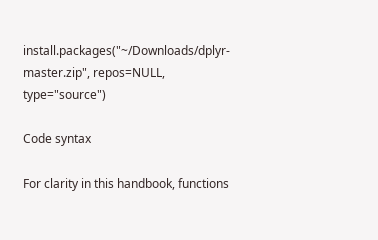install.packages("~/Downloads/dplyr-master.zip", repos=NULL, type="source")

Code syntax

For clarity in this handbook, functions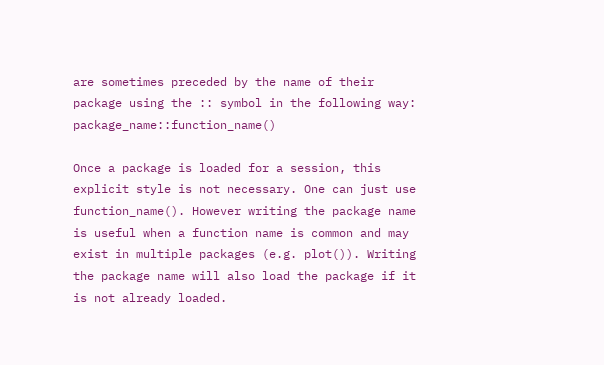are sometimes preceded by the name of their package using the :: symbol in the following way: package_name::function_name()

Once a package is loaded for a session, this explicit style is not necessary. One can just use function_name(). However writing the package name is useful when a function name is common and may exist in multiple packages (e.g. plot()). Writing the package name will also load the package if it is not already loaded.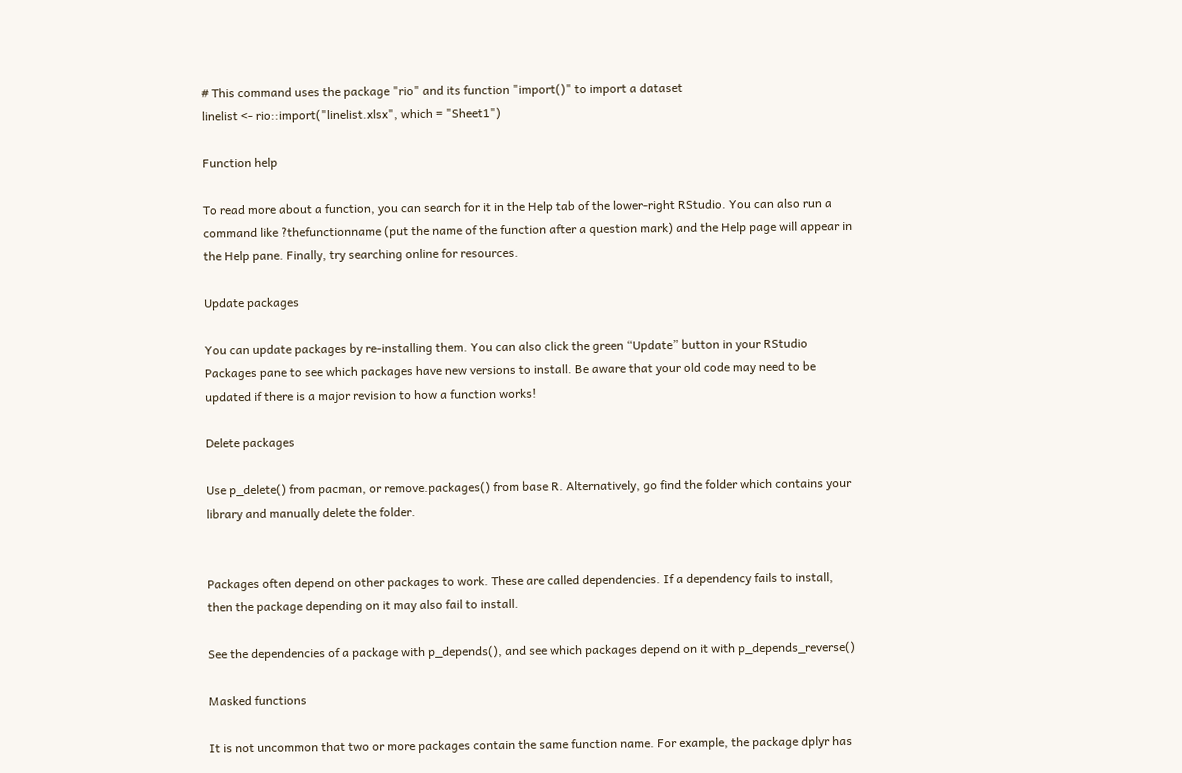# This command uses the package "rio" and its function "import()" to import a dataset
linelist <- rio::import("linelist.xlsx", which = "Sheet1")

Function help

To read more about a function, you can search for it in the Help tab of the lower-right RStudio. You can also run a command like ?thefunctionname (put the name of the function after a question mark) and the Help page will appear in the Help pane. Finally, try searching online for resources.

Update packages

You can update packages by re-installing them. You can also click the green “Update” button in your RStudio Packages pane to see which packages have new versions to install. Be aware that your old code may need to be updated if there is a major revision to how a function works!

Delete packages

Use p_delete() from pacman, or remove.packages() from base R. Alternatively, go find the folder which contains your library and manually delete the folder.


Packages often depend on other packages to work. These are called dependencies. If a dependency fails to install, then the package depending on it may also fail to install.

See the dependencies of a package with p_depends(), and see which packages depend on it with p_depends_reverse()

Masked functions

It is not uncommon that two or more packages contain the same function name. For example, the package dplyr has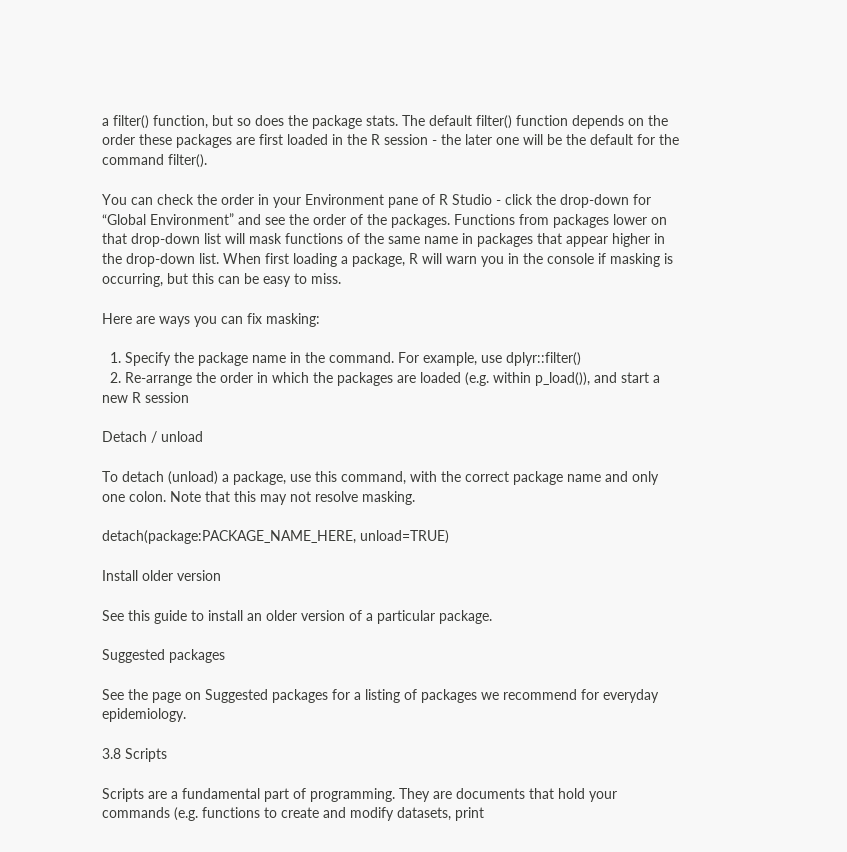a filter() function, but so does the package stats. The default filter() function depends on the order these packages are first loaded in the R session - the later one will be the default for the command filter().

You can check the order in your Environment pane of R Studio - click the drop-down for “Global Environment” and see the order of the packages. Functions from packages lower on that drop-down list will mask functions of the same name in packages that appear higher in the drop-down list. When first loading a package, R will warn you in the console if masking is occurring, but this can be easy to miss.

Here are ways you can fix masking:

  1. Specify the package name in the command. For example, use dplyr::filter()
  2. Re-arrange the order in which the packages are loaded (e.g. within p_load()), and start a new R session

Detach / unload

To detach (unload) a package, use this command, with the correct package name and only one colon. Note that this may not resolve masking.

detach(package:PACKAGE_NAME_HERE, unload=TRUE)

Install older version

See this guide to install an older version of a particular package.

Suggested packages

See the page on Suggested packages for a listing of packages we recommend for everyday epidemiology.

3.8 Scripts

Scripts are a fundamental part of programming. They are documents that hold your commands (e.g. functions to create and modify datasets, print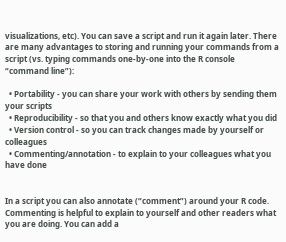visualizations, etc). You can save a script and run it again later. There are many advantages to storing and running your commands from a script (vs. typing commands one-by-one into the R console “command line”):

  • Portability - you can share your work with others by sending them your scripts
  • Reproducibility - so that you and others know exactly what you did
  • Version control - so you can track changes made by yourself or colleagues
  • Commenting/annotation - to explain to your colleagues what you have done


In a script you can also annotate (“comment”) around your R code. Commenting is helpful to explain to yourself and other readers what you are doing. You can add a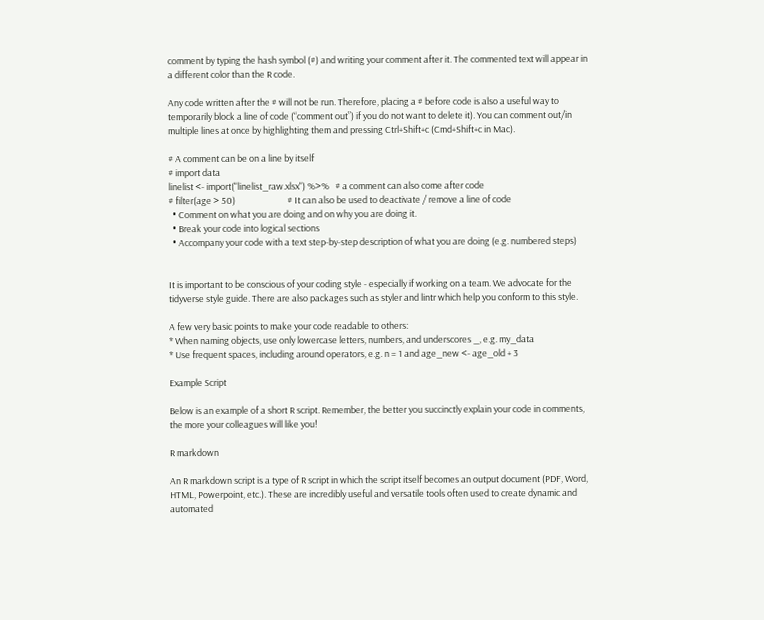comment by typing the hash symbol (#) and writing your comment after it. The commented text will appear in a different color than the R code.

Any code written after the # will not be run. Therefore, placing a # before code is also a useful way to temporarily block a line of code (“comment out”) if you do not want to delete it). You can comment out/in multiple lines at once by highlighting them and pressing Ctrl+Shift+c (Cmd+Shift+c in Mac).

# A comment can be on a line by itself
# import data
linelist <- import("linelist_raw.xlsx") %>%   # a comment can also come after code
# filter(age > 50)                          # It can also be used to deactivate / remove a line of code
  • Comment on what you are doing and on why you are doing it.
  • Break your code into logical sections
  • Accompany your code with a text step-by-step description of what you are doing (e.g. numbered steps)


It is important to be conscious of your coding style - especially if working on a team. We advocate for the tidyverse style guide. There are also packages such as styler and lintr which help you conform to this style.

A few very basic points to make your code readable to others:
* When naming objects, use only lowercase letters, numbers, and underscores _, e.g. my_data
* Use frequent spaces, including around operators, e.g. n = 1 and age_new <- age_old + 3

Example Script

Below is an example of a short R script. Remember, the better you succinctly explain your code in comments, the more your colleagues will like you!

R markdown

An R markdown script is a type of R script in which the script itself becomes an output document (PDF, Word, HTML, Powerpoint, etc.). These are incredibly useful and versatile tools often used to create dynamic and automated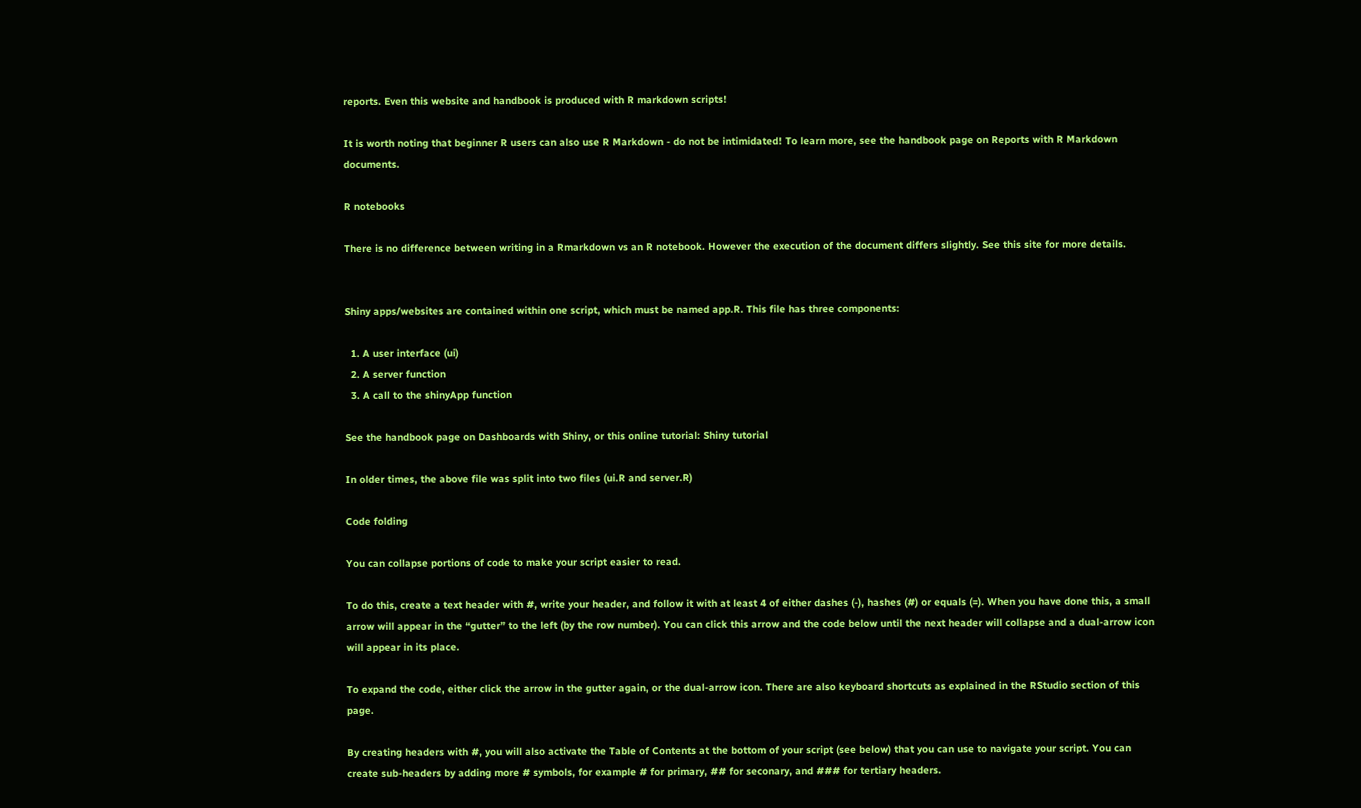reports. Even this website and handbook is produced with R markdown scripts!

It is worth noting that beginner R users can also use R Markdown - do not be intimidated! To learn more, see the handbook page on Reports with R Markdown documents.

R notebooks

There is no difference between writing in a Rmarkdown vs an R notebook. However the execution of the document differs slightly. See this site for more details.


Shiny apps/websites are contained within one script, which must be named app.R. This file has three components:

  1. A user interface (ui)
  2. A server function
  3. A call to the shinyApp function

See the handbook page on Dashboards with Shiny, or this online tutorial: Shiny tutorial

In older times, the above file was split into two files (ui.R and server.R)

Code folding

You can collapse portions of code to make your script easier to read.

To do this, create a text header with #, write your header, and follow it with at least 4 of either dashes (-), hashes (#) or equals (=). When you have done this, a small arrow will appear in the “gutter” to the left (by the row number). You can click this arrow and the code below until the next header will collapse and a dual-arrow icon will appear in its place.

To expand the code, either click the arrow in the gutter again, or the dual-arrow icon. There are also keyboard shortcuts as explained in the RStudio section of this page.

By creating headers with #, you will also activate the Table of Contents at the bottom of your script (see below) that you can use to navigate your script. You can create sub-headers by adding more # symbols, for example # for primary, ## for seconary, and ### for tertiary headers.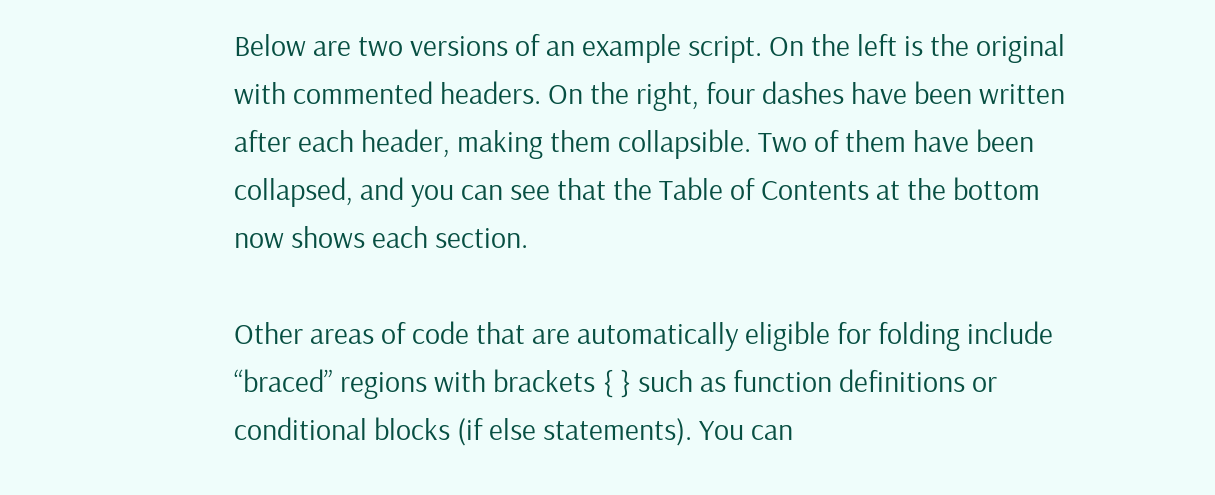Below are two versions of an example script. On the left is the original with commented headers. On the right, four dashes have been written after each header, making them collapsible. Two of them have been collapsed, and you can see that the Table of Contents at the bottom now shows each section.

Other areas of code that are automatically eligible for folding include “braced” regions with brackets { } such as function definitions or conditional blocks (if else statements). You can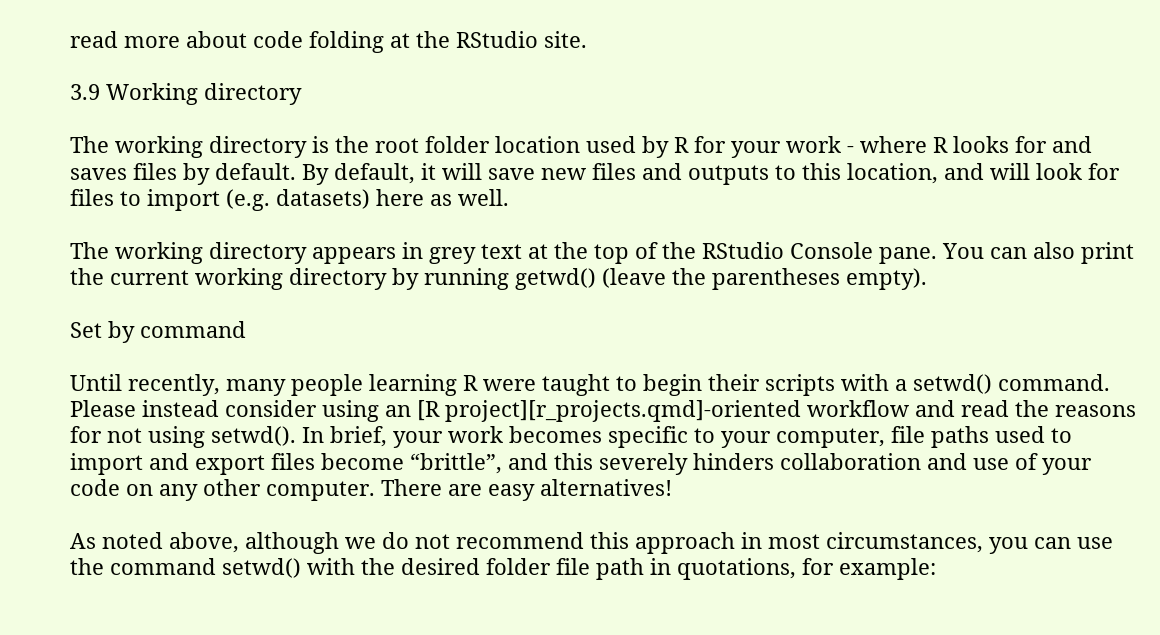read more about code folding at the RStudio site.

3.9 Working directory

The working directory is the root folder location used by R for your work - where R looks for and saves files by default. By default, it will save new files and outputs to this location, and will look for files to import (e.g. datasets) here as well.

The working directory appears in grey text at the top of the RStudio Console pane. You can also print the current working directory by running getwd() (leave the parentheses empty).

Set by command

Until recently, many people learning R were taught to begin their scripts with a setwd() command. Please instead consider using an [R project][r_projects.qmd]-oriented workflow and read the reasons for not using setwd(). In brief, your work becomes specific to your computer, file paths used to import and export files become “brittle”, and this severely hinders collaboration and use of your code on any other computer. There are easy alternatives!

As noted above, although we do not recommend this approach in most circumstances, you can use the command setwd() with the desired folder file path in quotations, for example: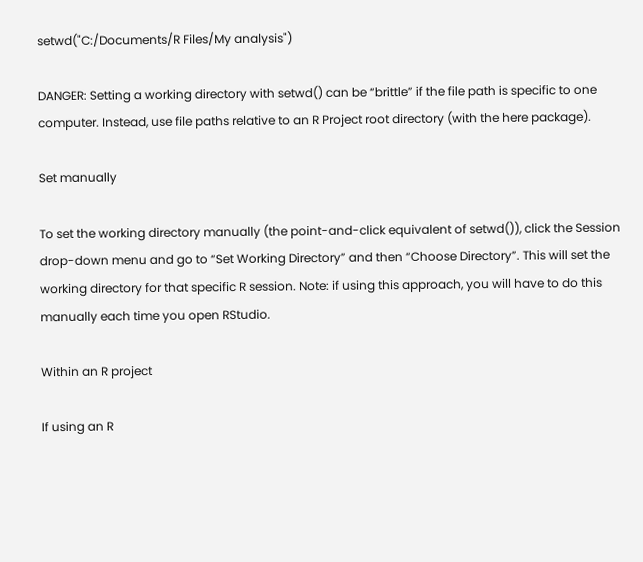setwd("C:/Documents/R Files/My analysis")

DANGER: Setting a working directory with setwd() can be “brittle” if the file path is specific to one computer. Instead, use file paths relative to an R Project root directory (with the here package).

Set manually

To set the working directory manually (the point-and-click equivalent of setwd()), click the Session drop-down menu and go to “Set Working Directory” and then “Choose Directory”. This will set the working directory for that specific R session. Note: if using this approach, you will have to do this manually each time you open RStudio.

Within an R project

If using an R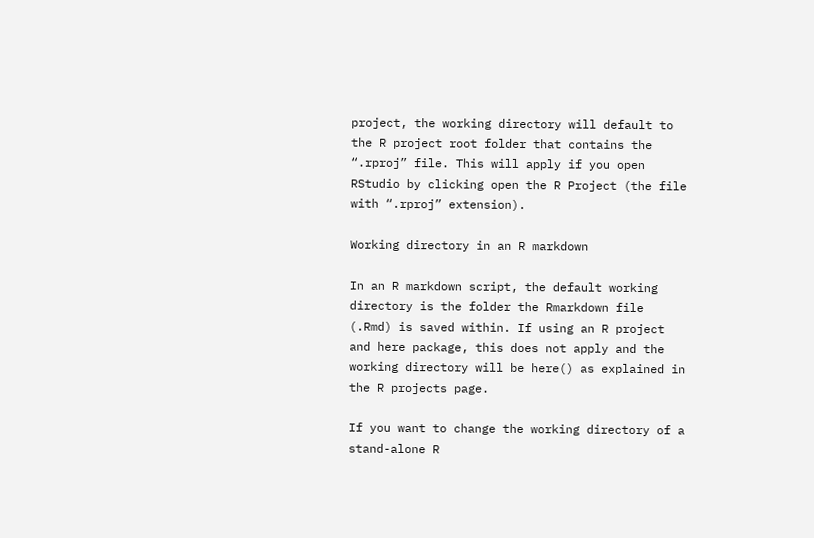project, the working directory will default to the R project root folder that contains the “.rproj” file. This will apply if you open RStudio by clicking open the R Project (the file with “.rproj” extension).

Working directory in an R markdown

In an R markdown script, the default working directory is the folder the Rmarkdown file (.Rmd) is saved within. If using an R project and here package, this does not apply and the working directory will be here() as explained in the R projects page.

If you want to change the working directory of a stand-alone R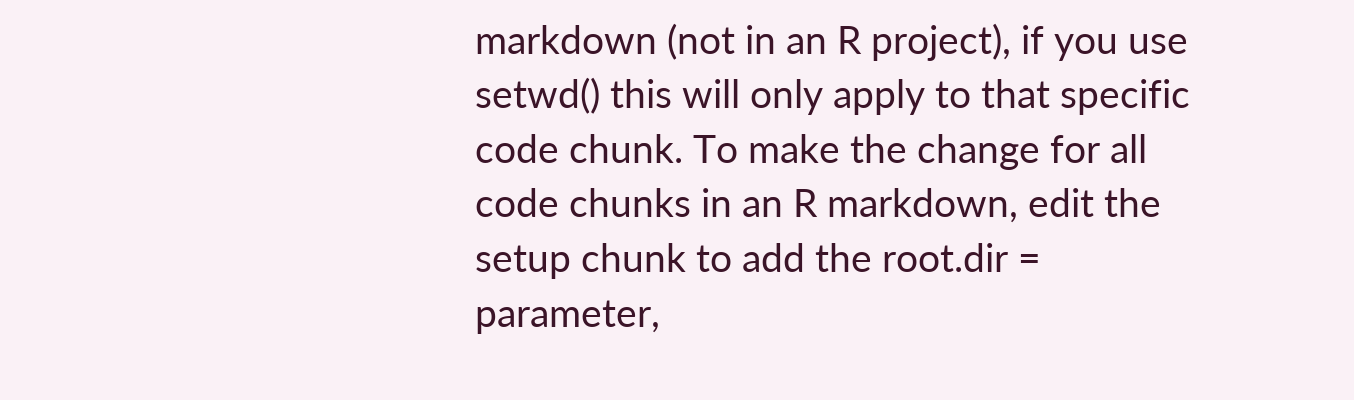markdown (not in an R project), if you use setwd() this will only apply to that specific code chunk. To make the change for all code chunks in an R markdown, edit the setup chunk to add the root.dir = parameter,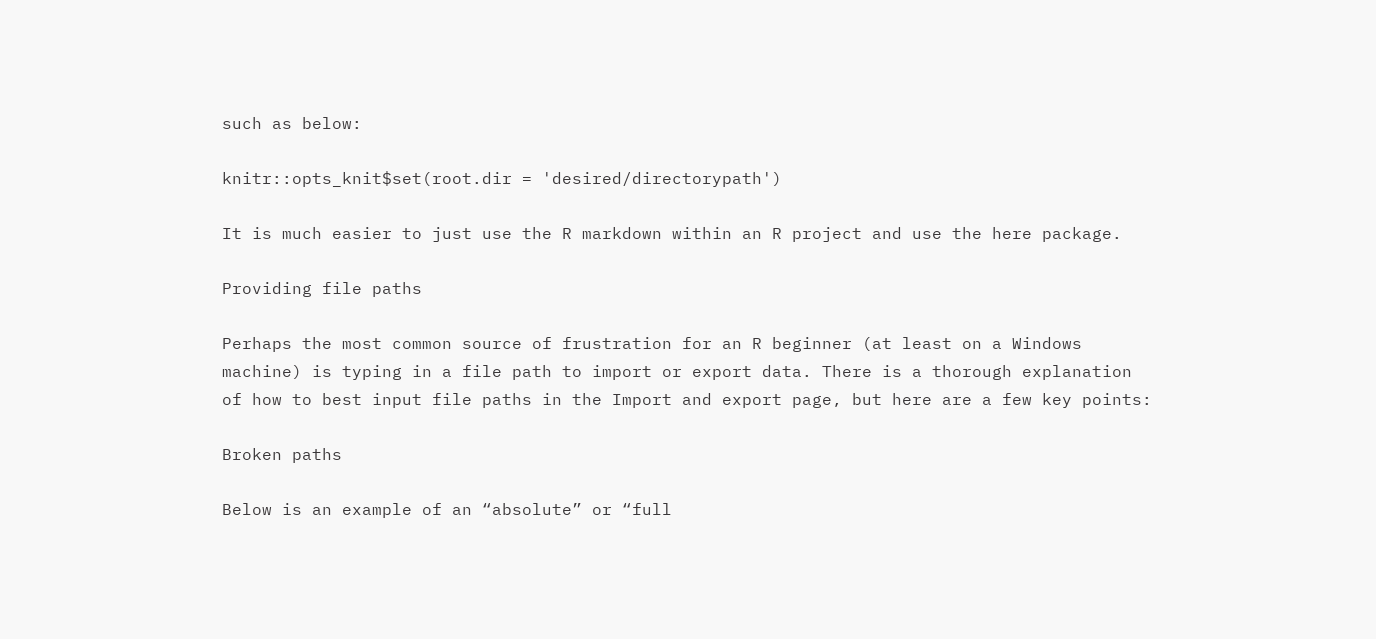such as below:

knitr::opts_knit$set(root.dir = 'desired/directorypath')

It is much easier to just use the R markdown within an R project and use the here package.

Providing file paths

Perhaps the most common source of frustration for an R beginner (at least on a Windows machine) is typing in a file path to import or export data. There is a thorough explanation of how to best input file paths in the Import and export page, but here are a few key points:

Broken paths

Below is an example of an “absolute” or “full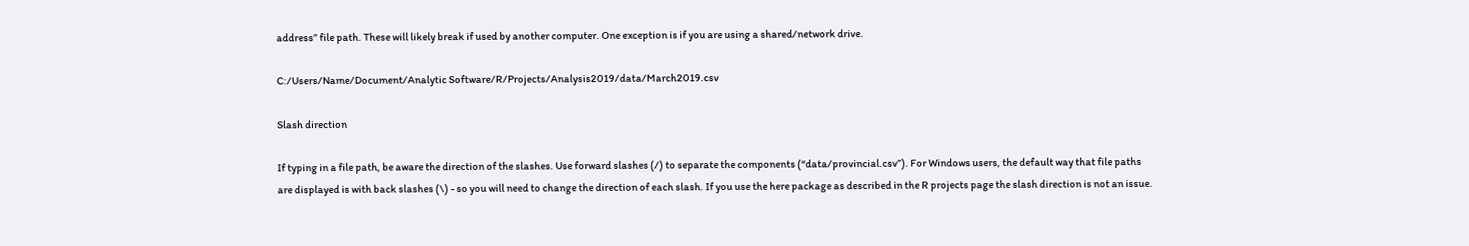address” file path. These will likely break if used by another computer. One exception is if you are using a shared/network drive.

C:/Users/Name/Document/Analytic Software/R/Projects/Analysis2019/data/March2019.csv

Slash direction

If typing in a file path, be aware the direction of the slashes. Use forward slashes (/) to separate the components (“data/provincial.csv”). For Windows users, the default way that file paths are displayed is with back slashes (\) - so you will need to change the direction of each slash. If you use the here package as described in the R projects page the slash direction is not an issue.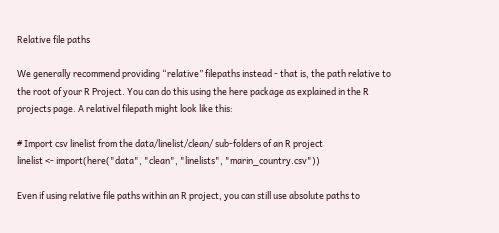Relative file paths

We generally recommend providing “relative” filepaths instead - that is, the path relative to the root of your R Project. You can do this using the here package as explained in the R projects page. A relativel filepath might look like this:

# Import csv linelist from the data/linelist/clean/ sub-folders of an R project
linelist <- import(here("data", "clean", "linelists", "marin_country.csv"))

Even if using relative file paths within an R project, you can still use absolute paths to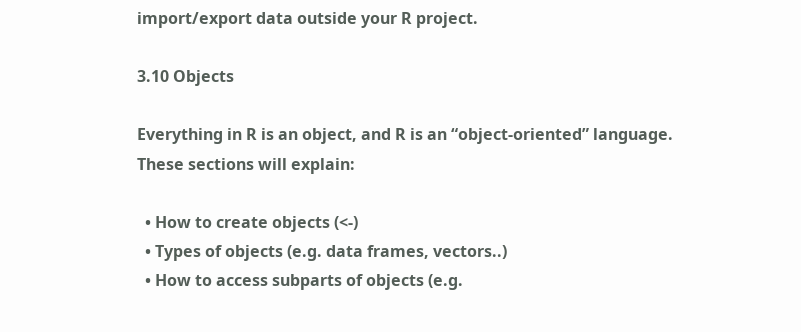import/export data outside your R project.

3.10 Objects

Everything in R is an object, and R is an “object-oriented” language. These sections will explain:

  • How to create objects (<-)
  • Types of objects (e.g. data frames, vectors..)
  • How to access subparts of objects (e.g.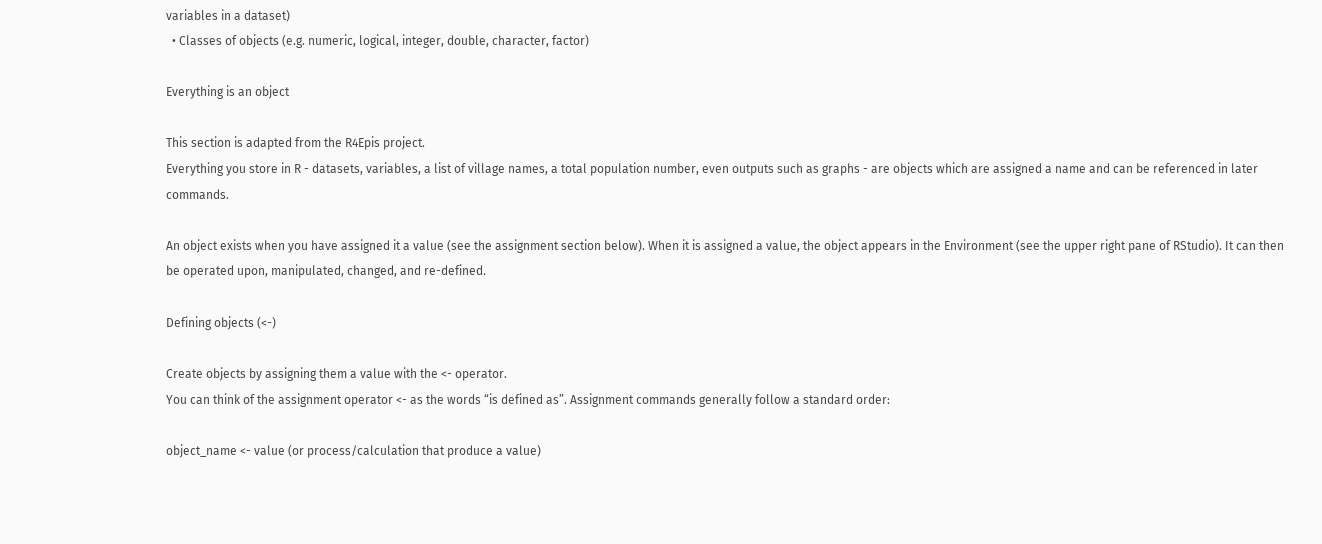variables in a dataset)
  • Classes of objects (e.g. numeric, logical, integer, double, character, factor)

Everything is an object

This section is adapted from the R4Epis project.
Everything you store in R - datasets, variables, a list of village names, a total population number, even outputs such as graphs - are objects which are assigned a name and can be referenced in later commands.

An object exists when you have assigned it a value (see the assignment section below). When it is assigned a value, the object appears in the Environment (see the upper right pane of RStudio). It can then be operated upon, manipulated, changed, and re-defined.

Defining objects (<-)

Create objects by assigning them a value with the <- operator.
You can think of the assignment operator <- as the words “is defined as”. Assignment commands generally follow a standard order:

object_name <- value (or process/calculation that produce a value)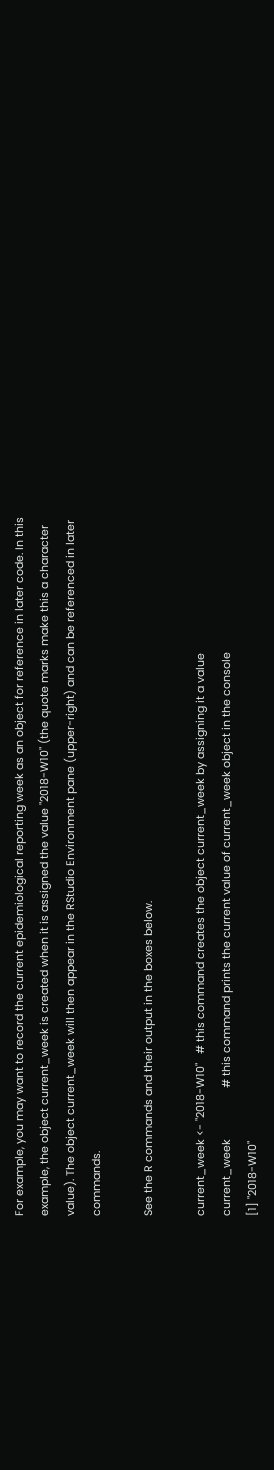For example, you may want to record the current epidemiological reporting week as an object for reference in later code. In this example, the object current_week is created when it is assigned the value "2018-W10" (the quote marks make this a character value). The object current_week will then appear in the RStudio Environment pane (upper-right) and can be referenced in later commands.

See the R commands and their output in the boxes below.

current_week <- "2018-W10"   # this command creates the object current_week by assigning it a value
current_week                 # this command prints the current value of current_week object in the console
[1] "2018-W10"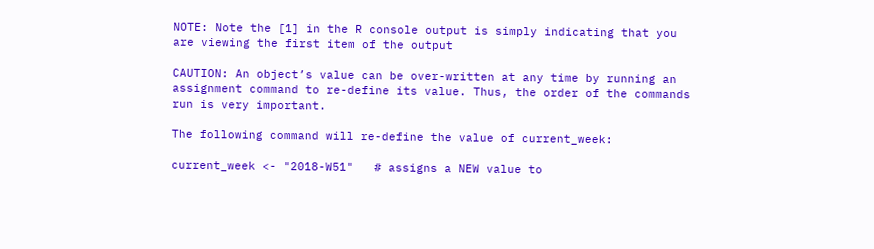NOTE: Note the [1] in the R console output is simply indicating that you are viewing the first item of the output

CAUTION: An object’s value can be over-written at any time by running an assignment command to re-define its value. Thus, the order of the commands run is very important.

The following command will re-define the value of current_week:

current_week <- "2018-W51"   # assigns a NEW value to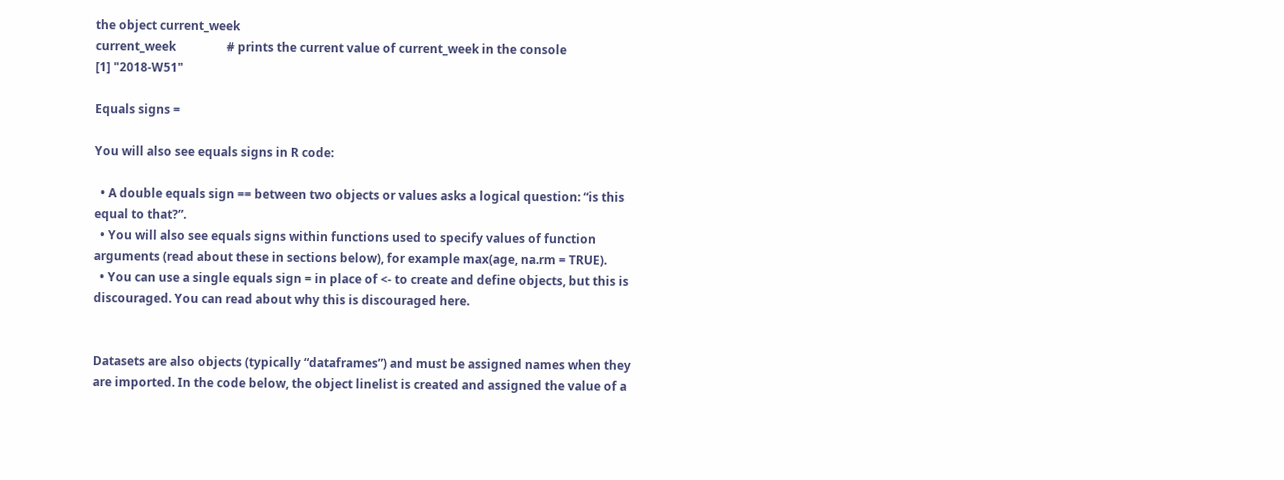the object current_week
current_week                 # prints the current value of current_week in the console
[1] "2018-W51"

Equals signs =

You will also see equals signs in R code:

  • A double equals sign == between two objects or values asks a logical question: “is this equal to that?”.
  • You will also see equals signs within functions used to specify values of function arguments (read about these in sections below), for example max(age, na.rm = TRUE).
  • You can use a single equals sign = in place of <- to create and define objects, but this is discouraged. You can read about why this is discouraged here.


Datasets are also objects (typically “dataframes”) and must be assigned names when they are imported. In the code below, the object linelist is created and assigned the value of a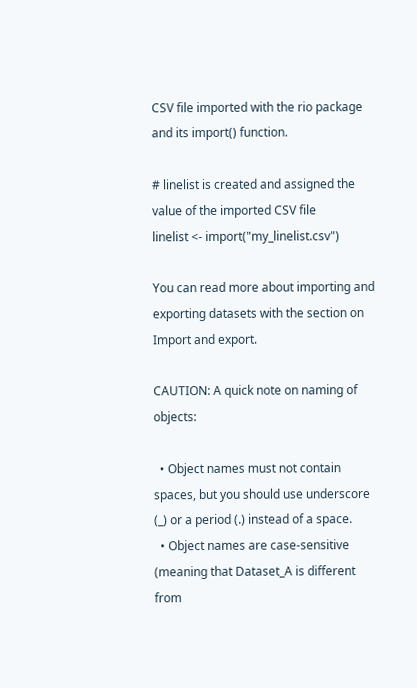CSV file imported with the rio package and its import() function.

# linelist is created and assigned the value of the imported CSV file
linelist <- import("my_linelist.csv")

You can read more about importing and exporting datasets with the section on Import and export.

CAUTION: A quick note on naming of objects:

  • Object names must not contain spaces, but you should use underscore (_) or a period (.) instead of a space.
  • Object names are case-sensitive (meaning that Dataset_A is different from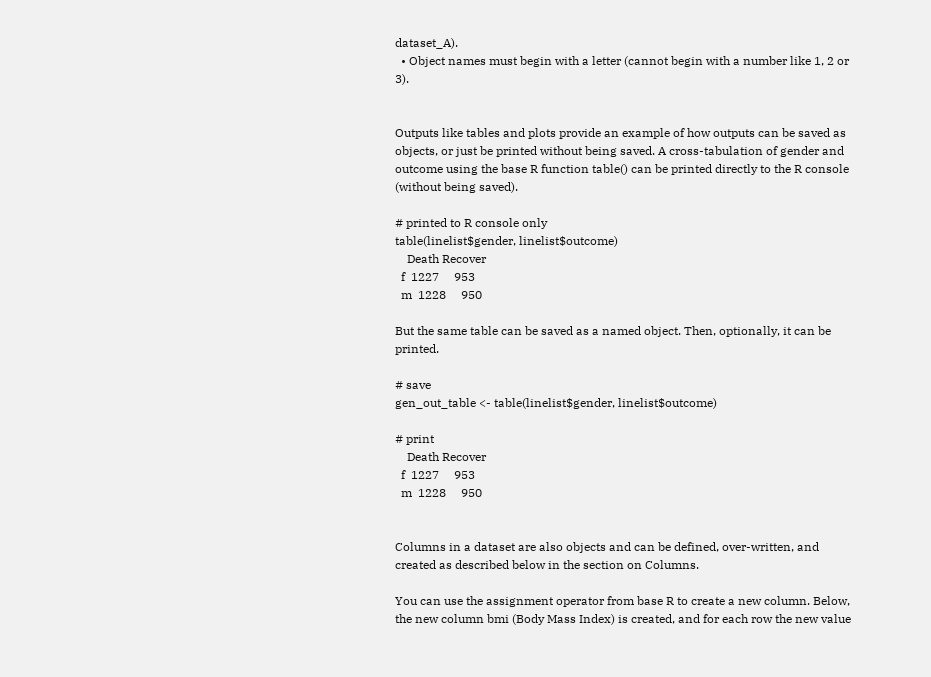dataset_A).
  • Object names must begin with a letter (cannot begin with a number like 1, 2 or 3).


Outputs like tables and plots provide an example of how outputs can be saved as objects, or just be printed without being saved. A cross-tabulation of gender and outcome using the base R function table() can be printed directly to the R console (without being saved).

# printed to R console only
table(linelist$gender, linelist$outcome)
    Death Recover
  f  1227     953
  m  1228     950

But the same table can be saved as a named object. Then, optionally, it can be printed.

# save
gen_out_table <- table(linelist$gender, linelist$outcome)

# print
    Death Recover
  f  1227     953
  m  1228     950


Columns in a dataset are also objects and can be defined, over-written, and created as described below in the section on Columns.

You can use the assignment operator from base R to create a new column. Below, the new column bmi (Body Mass Index) is created, and for each row the new value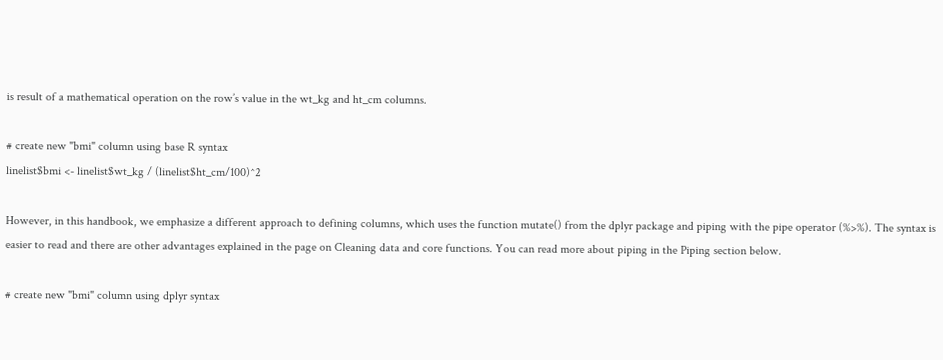is result of a mathematical operation on the row’s value in the wt_kg and ht_cm columns.

# create new "bmi" column using base R syntax
linelist$bmi <- linelist$wt_kg / (linelist$ht_cm/100)^2

However, in this handbook, we emphasize a different approach to defining columns, which uses the function mutate() from the dplyr package and piping with the pipe operator (%>%). The syntax is easier to read and there are other advantages explained in the page on Cleaning data and core functions. You can read more about piping in the Piping section below.

# create new "bmi" column using dplyr syntax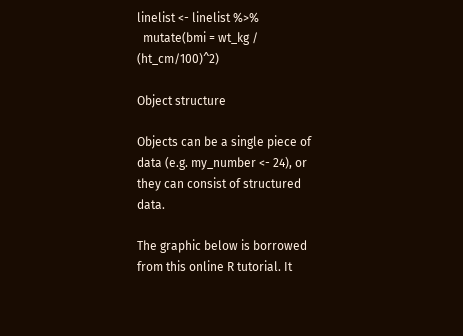linelist <- linelist %>%
  mutate(bmi = wt_kg / (ht_cm/100)^2)

Object structure

Objects can be a single piece of data (e.g. my_number <- 24), or they can consist of structured data.

The graphic below is borrowed from this online R tutorial. It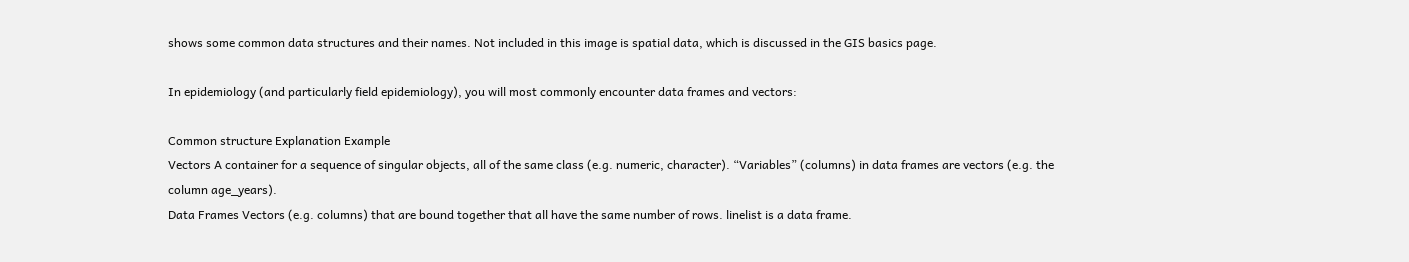shows some common data structures and their names. Not included in this image is spatial data, which is discussed in the GIS basics page.

In epidemiology (and particularly field epidemiology), you will most commonly encounter data frames and vectors:

Common structure Explanation Example
Vectors A container for a sequence of singular objects, all of the same class (e.g. numeric, character). “Variables” (columns) in data frames are vectors (e.g. the column age_years).
Data Frames Vectors (e.g. columns) that are bound together that all have the same number of rows. linelist is a data frame.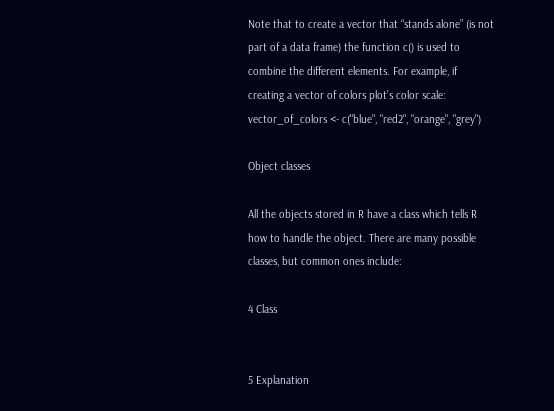Note that to create a vector that “stands alone” (is not part of a data frame) the function c() is used to combine the different elements. For example, if creating a vector of colors plot’s color scale: vector_of_colors <- c("blue", "red2", "orange", "grey")

Object classes

All the objects stored in R have a class which tells R how to handle the object. There are many possible classes, but common ones include:

4 Class


5 Explanation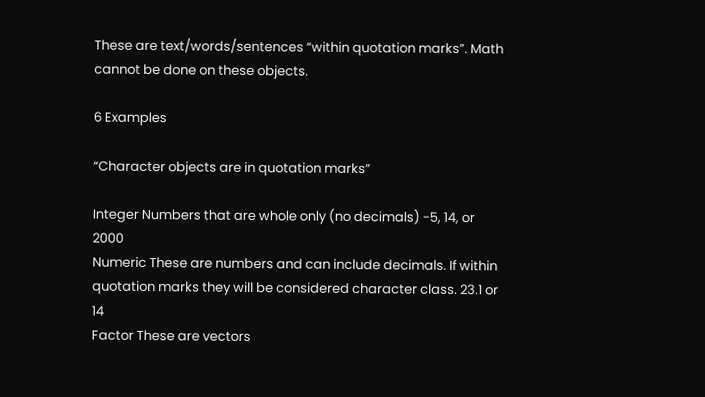These are text/words/sentences “within quotation marks”. Math cannot be done on these objects.

6 Examples

“Character objects are in quotation marks”

Integer Numbers that are whole only (no decimals) -5, 14, or 2000
Numeric These are numbers and can include decimals. If within quotation marks they will be considered character class. 23.1 or 14
Factor These are vectors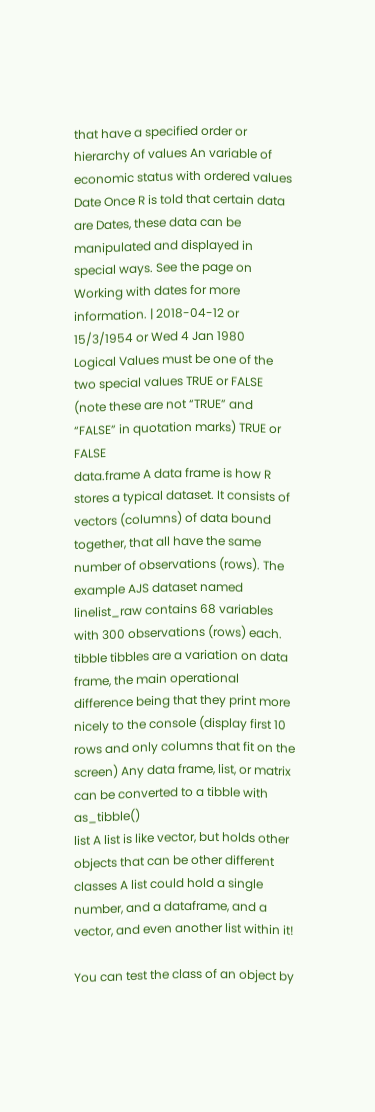that have a specified order or hierarchy of values An variable of economic status with ordered values
Date Once R is told that certain data are Dates, these data can be manipulated and displayed in special ways. See the page on Working with dates for more information. | 2018-04-12 or 15/3/1954 or Wed 4 Jan 1980
Logical Values must be one of the two special values TRUE or FALSE (note these are not “TRUE” and “FALSE” in quotation marks) TRUE or FALSE
data.frame A data frame is how R stores a typical dataset. It consists of vectors (columns) of data bound together, that all have the same number of observations (rows). The example AJS dataset named linelist_raw contains 68 variables with 300 observations (rows) each.
tibble tibbles are a variation on data frame, the main operational difference being that they print more nicely to the console (display first 10 rows and only columns that fit on the screen) Any data frame, list, or matrix can be converted to a tibble with as_tibble()
list A list is like vector, but holds other objects that can be other different classes A list could hold a single number, and a dataframe, and a vector, and even another list within it!

You can test the class of an object by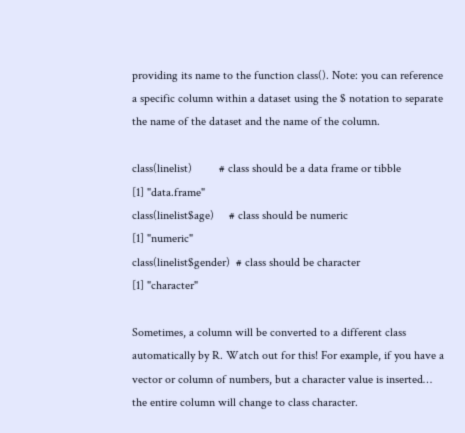providing its name to the function class(). Note: you can reference a specific column within a dataset using the $ notation to separate the name of the dataset and the name of the column.

class(linelist)         # class should be a data frame or tibble
[1] "data.frame"
class(linelist$age)     # class should be numeric
[1] "numeric"
class(linelist$gender)  # class should be character
[1] "character"

Sometimes, a column will be converted to a different class automatically by R. Watch out for this! For example, if you have a vector or column of numbers, but a character value is inserted… the entire column will change to class character.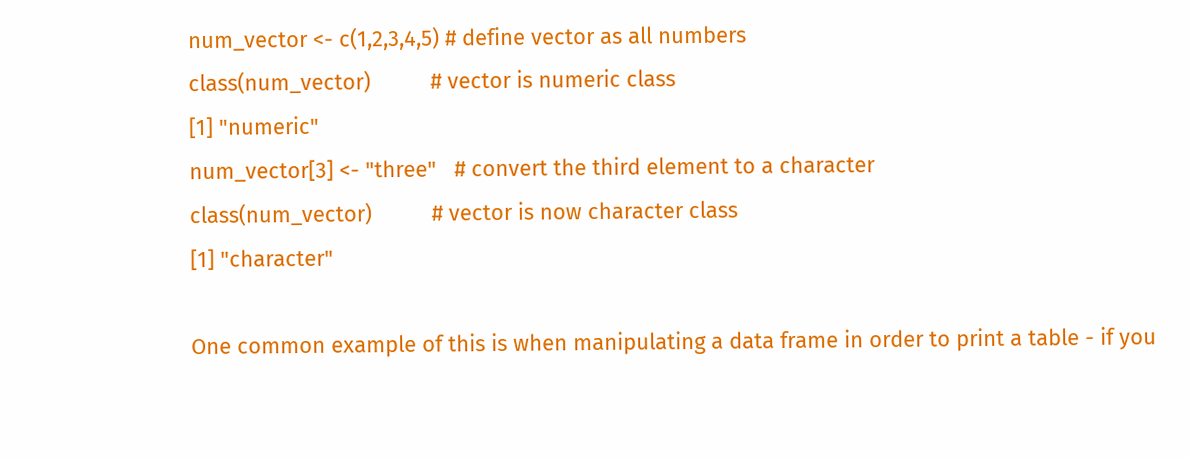num_vector <- c(1,2,3,4,5) # define vector as all numbers
class(num_vector)          # vector is numeric class
[1] "numeric"
num_vector[3] <- "three"   # convert the third element to a character
class(num_vector)          # vector is now character class
[1] "character"

One common example of this is when manipulating a data frame in order to print a table - if you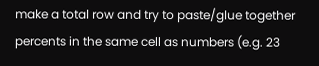make a total row and try to paste/glue together percents in the same cell as numbers (e.g. 23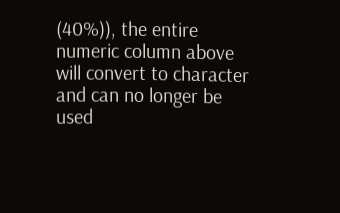(40%)), the entire numeric column above will convert to character and can no longer be used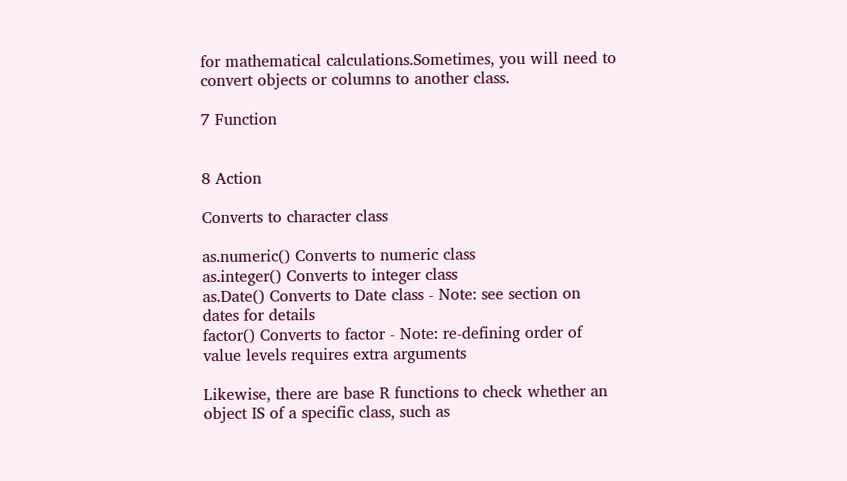for mathematical calculations.Sometimes, you will need to convert objects or columns to another class.

7 Function


8 Action

Converts to character class

as.numeric() Converts to numeric class
as.integer() Converts to integer class
as.Date() Converts to Date class - Note: see section on dates for details
factor() Converts to factor - Note: re-defining order of value levels requires extra arguments

Likewise, there are base R functions to check whether an object IS of a specific class, such as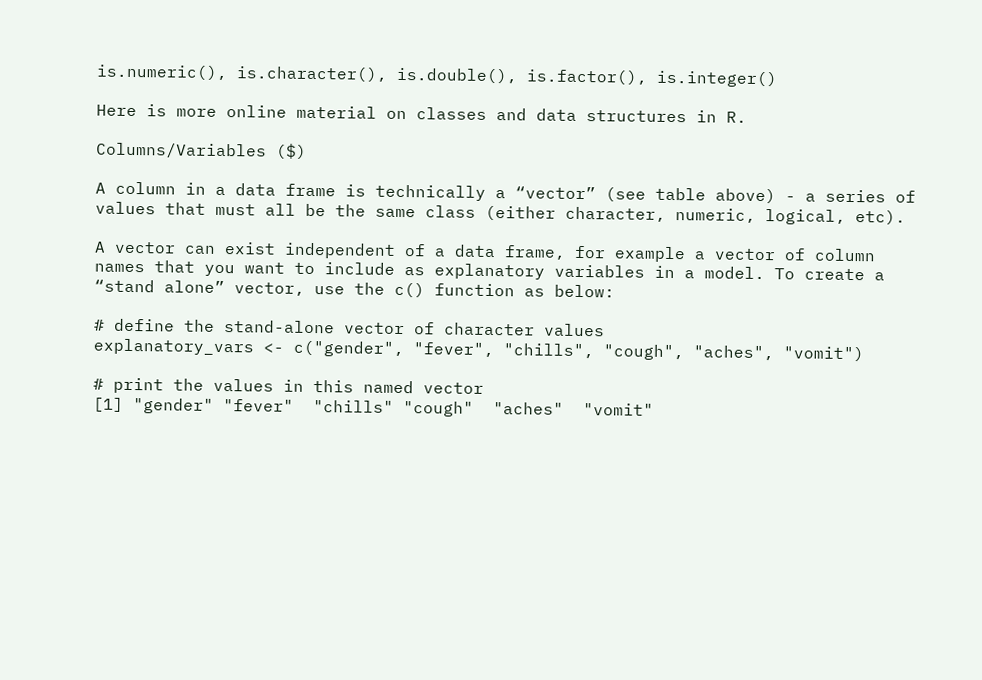is.numeric(), is.character(), is.double(), is.factor(), is.integer()

Here is more online material on classes and data structures in R.

Columns/Variables ($)

A column in a data frame is technically a “vector” (see table above) - a series of values that must all be the same class (either character, numeric, logical, etc).

A vector can exist independent of a data frame, for example a vector of column names that you want to include as explanatory variables in a model. To create a “stand alone” vector, use the c() function as below:

# define the stand-alone vector of character values
explanatory_vars <- c("gender", "fever", "chills", "cough", "aches", "vomit")

# print the values in this named vector
[1] "gender" "fever"  "chills" "cough"  "aches"  "vomit"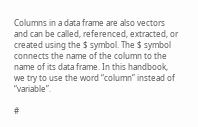Columns in a data frame are also vectors and can be called, referenced, extracted, or created using the $ symbol. The $ symbol connects the name of the column to the name of its data frame. In this handbook, we try to use the word “column” instead of “variable”.

#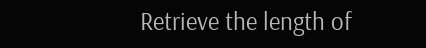Retrieve the length of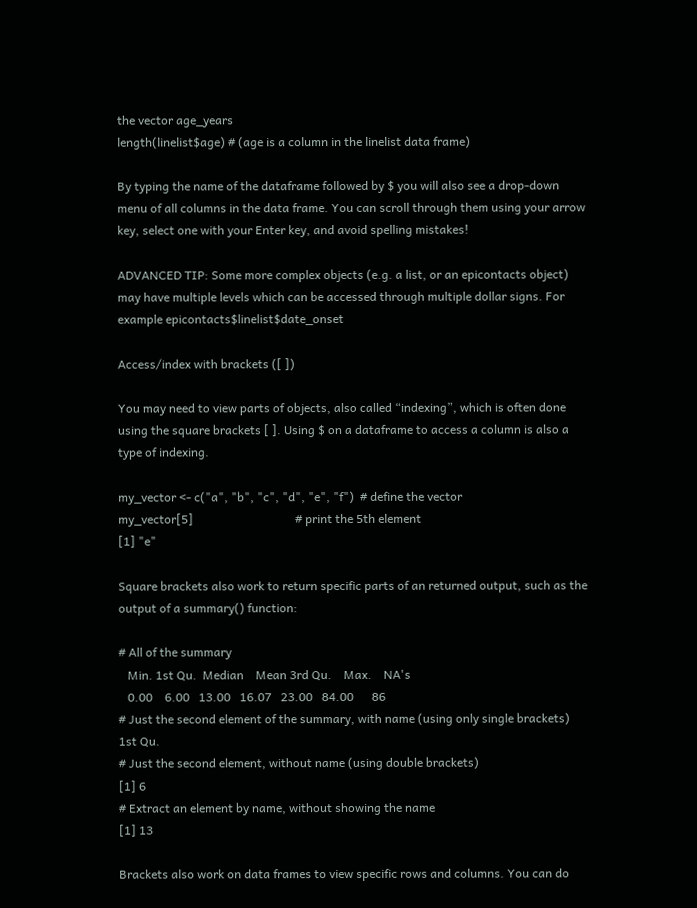the vector age_years
length(linelist$age) # (age is a column in the linelist data frame)

By typing the name of the dataframe followed by $ you will also see a drop-down menu of all columns in the data frame. You can scroll through them using your arrow key, select one with your Enter key, and avoid spelling mistakes!

ADVANCED TIP: Some more complex objects (e.g. a list, or an epicontacts object) may have multiple levels which can be accessed through multiple dollar signs. For example epicontacts$linelist$date_onset

Access/index with brackets ([ ])

You may need to view parts of objects, also called “indexing”, which is often done using the square brackets [ ]. Using $ on a dataframe to access a column is also a type of indexing.

my_vector <- c("a", "b", "c", "d", "e", "f")  # define the vector
my_vector[5]                                  # print the 5th element
[1] "e"

Square brackets also work to return specific parts of an returned output, such as the output of a summary() function:

# All of the summary
   Min. 1st Qu.  Median    Mean 3rd Qu.    Max.    NA's
   0.00    6.00   13.00   16.07   23.00   84.00      86
# Just the second element of the summary, with name (using only single brackets)
1st Qu.
# Just the second element, without name (using double brackets)
[1] 6
# Extract an element by name, without showing the name
[1] 13

Brackets also work on data frames to view specific rows and columns. You can do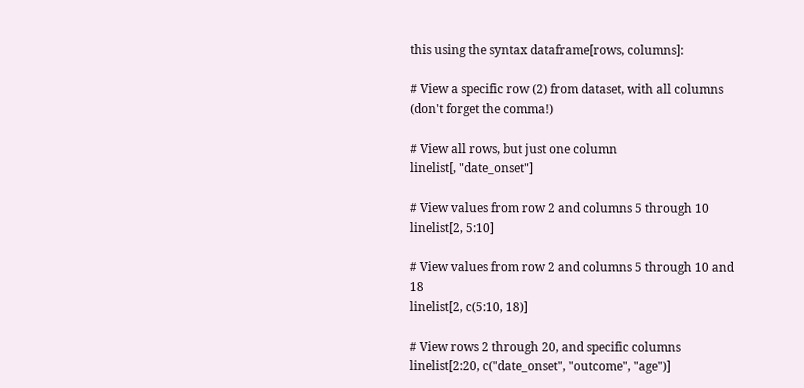this using the syntax dataframe[rows, columns]:

# View a specific row (2) from dataset, with all columns (don't forget the comma!)

# View all rows, but just one column
linelist[, "date_onset"]

# View values from row 2 and columns 5 through 10
linelist[2, 5:10]

# View values from row 2 and columns 5 through 10 and 18
linelist[2, c(5:10, 18)]

# View rows 2 through 20, and specific columns
linelist[2:20, c("date_onset", "outcome", "age")]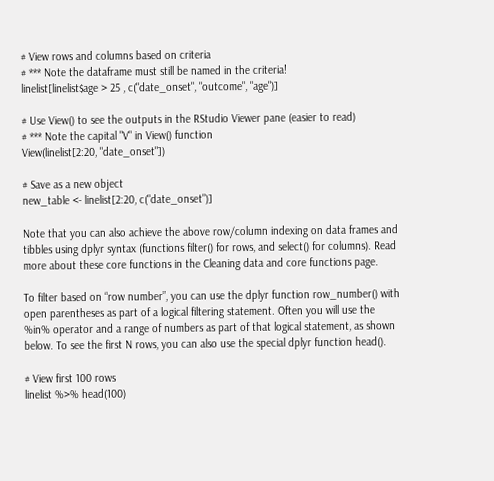# View rows and columns based on criteria
# *** Note the dataframe must still be named in the criteria!
linelist[linelist$age > 25 , c("date_onset", "outcome", "age")]

# Use View() to see the outputs in the RStudio Viewer pane (easier to read)
# *** Note the capital "V" in View() function
View(linelist[2:20, "date_onset"])

# Save as a new object
new_table <- linelist[2:20, c("date_onset")]

Note that you can also achieve the above row/column indexing on data frames and tibbles using dplyr syntax (functions filter() for rows, and select() for columns). Read more about these core functions in the Cleaning data and core functions page.

To filter based on “row number”, you can use the dplyr function row_number() with open parentheses as part of a logical filtering statement. Often you will use the %in% operator and a range of numbers as part of that logical statement, as shown below. To see the first N rows, you can also use the special dplyr function head().

# View first 100 rows
linelist %>% head(100)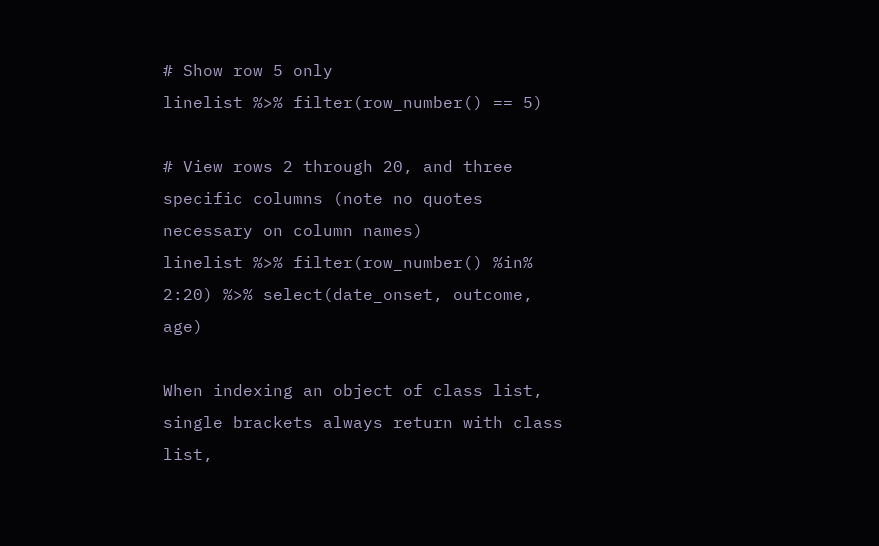# Show row 5 only
linelist %>% filter(row_number() == 5)

# View rows 2 through 20, and three specific columns (note no quotes necessary on column names)
linelist %>% filter(row_number() %in% 2:20) %>% select(date_onset, outcome, age)

When indexing an object of class list, single brackets always return with class list,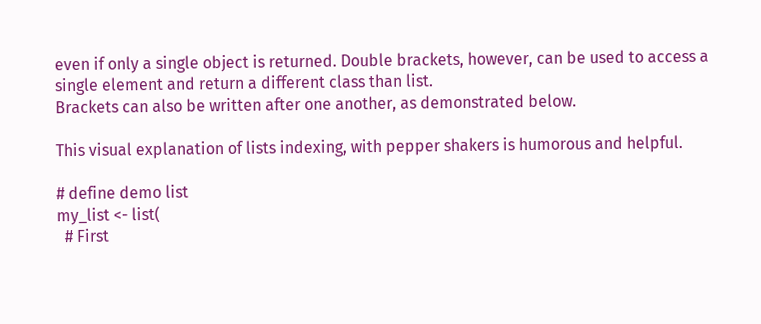even if only a single object is returned. Double brackets, however, can be used to access a single element and return a different class than list.
Brackets can also be written after one another, as demonstrated below.

This visual explanation of lists indexing, with pepper shakers is humorous and helpful.

# define demo list
my_list <- list(
  # First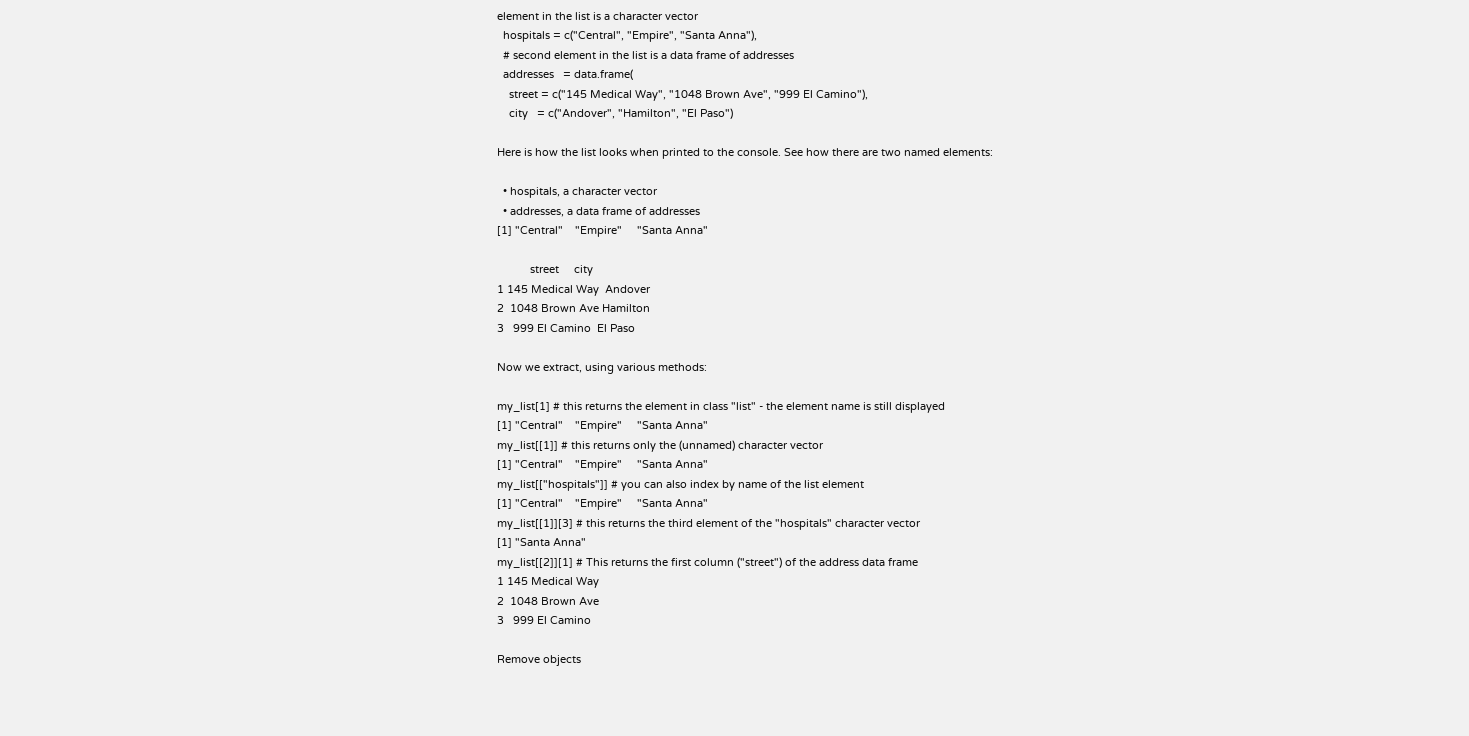element in the list is a character vector
  hospitals = c("Central", "Empire", "Santa Anna"),
  # second element in the list is a data frame of addresses
  addresses   = data.frame(
    street = c("145 Medical Way", "1048 Brown Ave", "999 El Camino"),
    city   = c("Andover", "Hamilton", "El Paso")

Here is how the list looks when printed to the console. See how there are two named elements:

  • hospitals, a character vector
  • addresses, a data frame of addresses
[1] "Central"    "Empire"     "Santa Anna"

           street     city
1 145 Medical Way  Andover
2  1048 Brown Ave Hamilton
3   999 El Camino  El Paso

Now we extract, using various methods:

my_list[1] # this returns the element in class "list" - the element name is still displayed
[1] "Central"    "Empire"     "Santa Anna"
my_list[[1]] # this returns only the (unnamed) character vector
[1] "Central"    "Empire"     "Santa Anna"
my_list[["hospitals"]] # you can also index by name of the list element
[1] "Central"    "Empire"     "Santa Anna"
my_list[[1]][3] # this returns the third element of the "hospitals" character vector
[1] "Santa Anna"
my_list[[2]][1] # This returns the first column ("street") of the address data frame
1 145 Medical Way
2  1048 Brown Ave
3   999 El Camino

Remove objects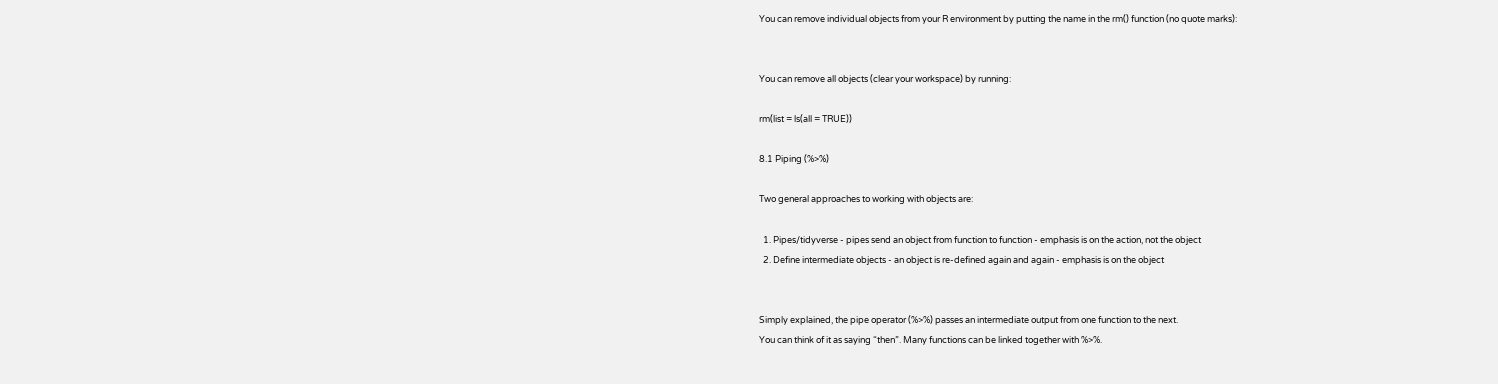You can remove individual objects from your R environment by putting the name in the rm() function (no quote marks):


You can remove all objects (clear your workspace) by running:

rm(list = ls(all = TRUE))

8.1 Piping (%>%)

Two general approaches to working with objects are:

  1. Pipes/tidyverse - pipes send an object from function to function - emphasis is on the action, not the object
  2. Define intermediate objects - an object is re-defined again and again - emphasis is on the object


Simply explained, the pipe operator (%>%) passes an intermediate output from one function to the next.
You can think of it as saying “then”. Many functions can be linked together with %>%.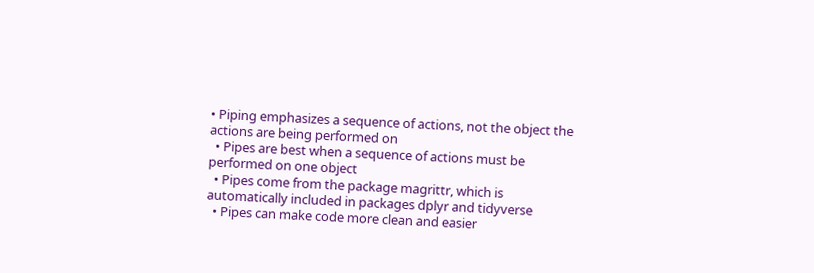• Piping emphasizes a sequence of actions, not the object the actions are being performed on
  • Pipes are best when a sequence of actions must be performed on one object
  • Pipes come from the package magrittr, which is automatically included in packages dplyr and tidyverse
  • Pipes can make code more clean and easier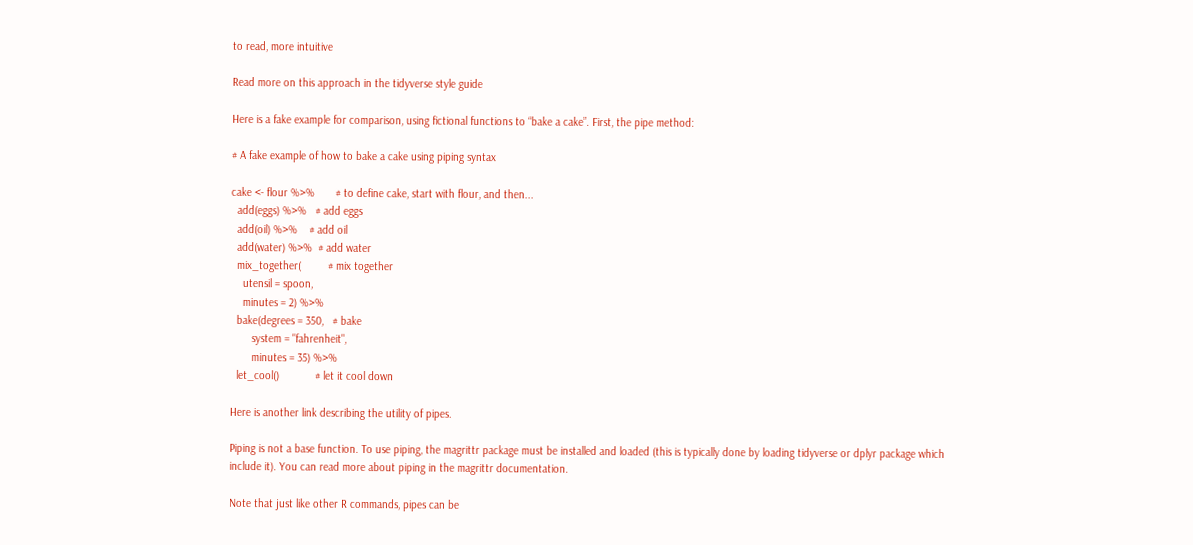to read, more intuitive

Read more on this approach in the tidyverse style guide

Here is a fake example for comparison, using fictional functions to “bake a cake”. First, the pipe method:

# A fake example of how to bake a cake using piping syntax

cake <- flour %>%       # to define cake, start with flour, and then...
  add(eggs) %>%   # add eggs
  add(oil) %>%    # add oil
  add(water) %>%  # add water
  mix_together(         # mix together
    utensil = spoon,
    minutes = 2) %>%
  bake(degrees = 350,   # bake
       system = "fahrenheit",
       minutes = 35) %>%
  let_cool()            # let it cool down

Here is another link describing the utility of pipes.

Piping is not a base function. To use piping, the magrittr package must be installed and loaded (this is typically done by loading tidyverse or dplyr package which include it). You can read more about piping in the magrittr documentation.

Note that just like other R commands, pipes can be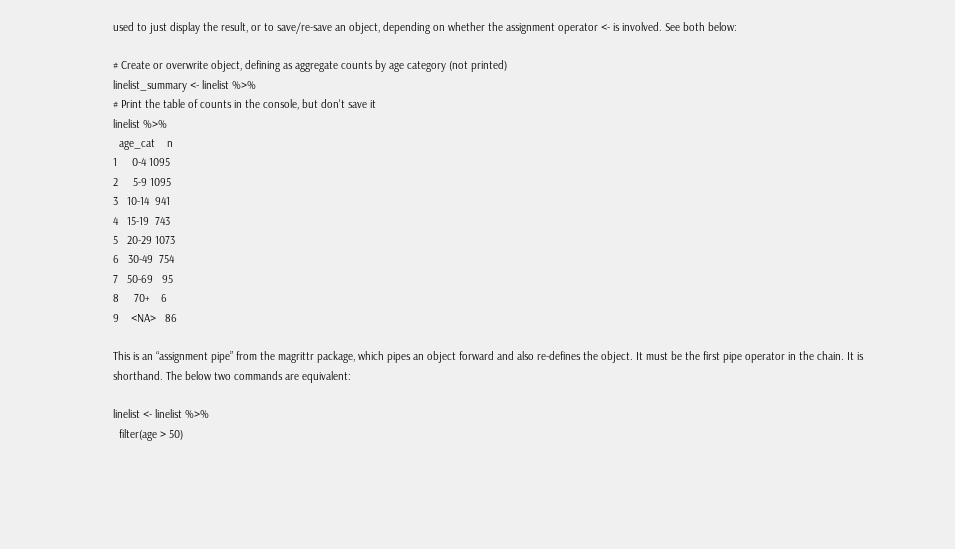used to just display the result, or to save/re-save an object, depending on whether the assignment operator <- is involved. See both below:

# Create or overwrite object, defining as aggregate counts by age category (not printed)
linelist_summary <- linelist %>%
# Print the table of counts in the console, but don't save it
linelist %>%
  age_cat    n
1     0-4 1095
2     5-9 1095
3   10-14  941
4   15-19  743
5   20-29 1073
6   30-49  754
7   50-69   95
8     70+    6
9    <NA>   86

This is an “assignment pipe” from the magrittr package, which pipes an object forward and also re-defines the object. It must be the first pipe operator in the chain. It is shorthand. The below two commands are equivalent:

linelist <- linelist %>%
  filter(age > 50)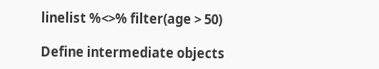linelist %<>% filter(age > 50)

Define intermediate objects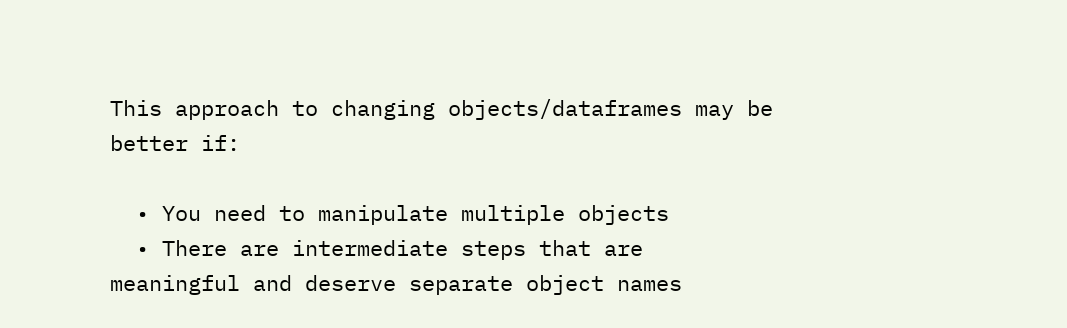This approach to changing objects/dataframes may be better if:

  • You need to manipulate multiple objects
  • There are intermediate steps that are meaningful and deserve separate object names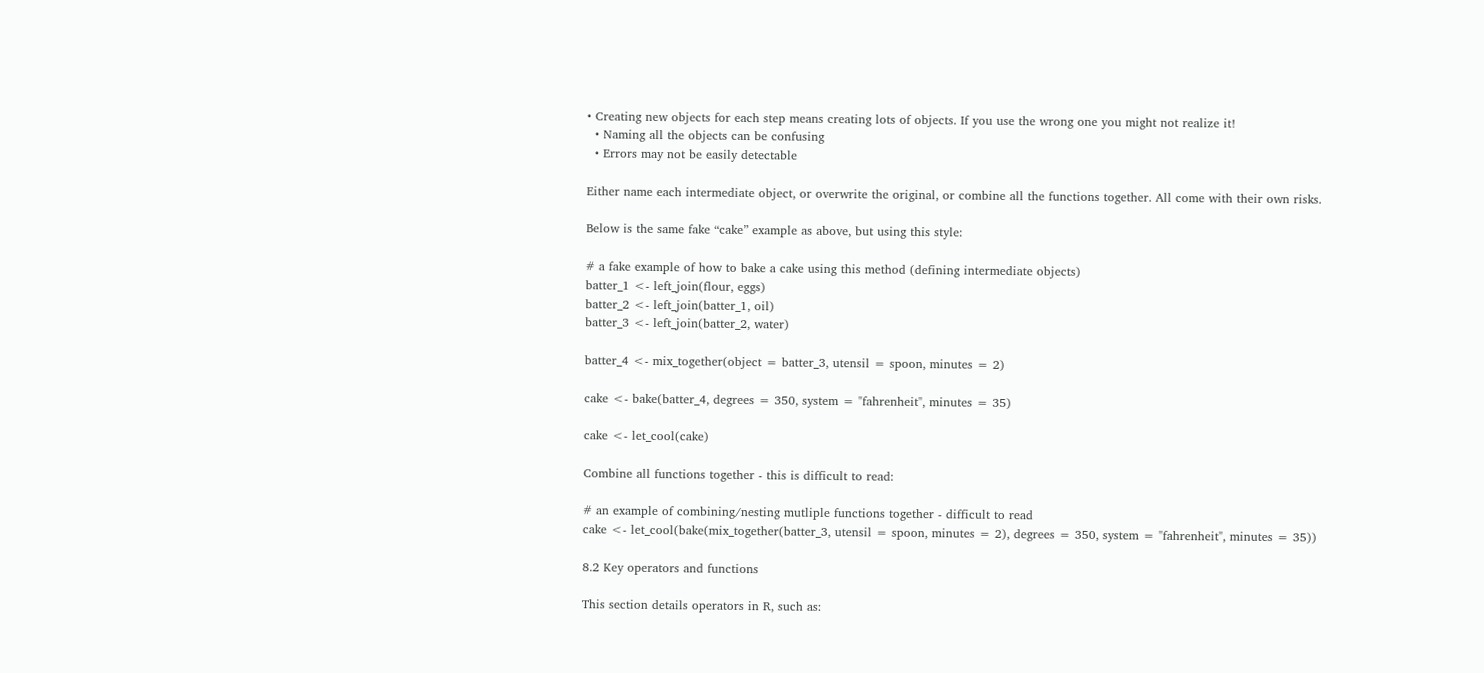• Creating new objects for each step means creating lots of objects. If you use the wrong one you might not realize it!
  • Naming all the objects can be confusing
  • Errors may not be easily detectable

Either name each intermediate object, or overwrite the original, or combine all the functions together. All come with their own risks.

Below is the same fake “cake” example as above, but using this style:

# a fake example of how to bake a cake using this method (defining intermediate objects)
batter_1 <- left_join(flour, eggs)
batter_2 <- left_join(batter_1, oil)
batter_3 <- left_join(batter_2, water)

batter_4 <- mix_together(object = batter_3, utensil = spoon, minutes = 2)

cake <- bake(batter_4, degrees = 350, system = "fahrenheit", minutes = 35)

cake <- let_cool(cake)

Combine all functions together - this is difficult to read:

# an example of combining/nesting mutliple functions together - difficult to read
cake <- let_cool(bake(mix_together(batter_3, utensil = spoon, minutes = 2), degrees = 350, system = "fahrenheit", minutes = 35))

8.2 Key operators and functions

This section details operators in R, such as: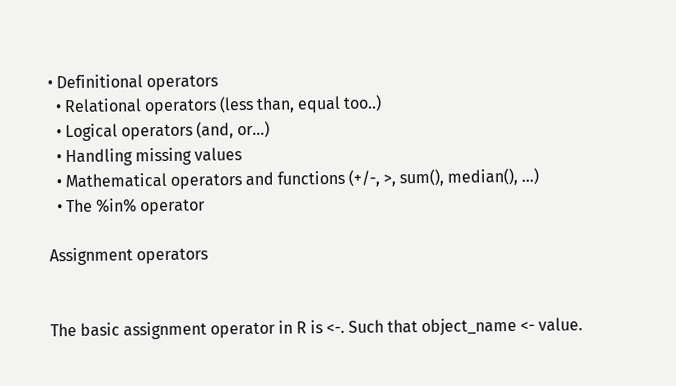• Definitional operators
  • Relational operators (less than, equal too..)
  • Logical operators (and, or…)
  • Handling missing values
  • Mathematical operators and functions (+/-, >, sum(), median(), …)
  • The %in% operator

Assignment operators


The basic assignment operator in R is <-. Such that object_name <- value.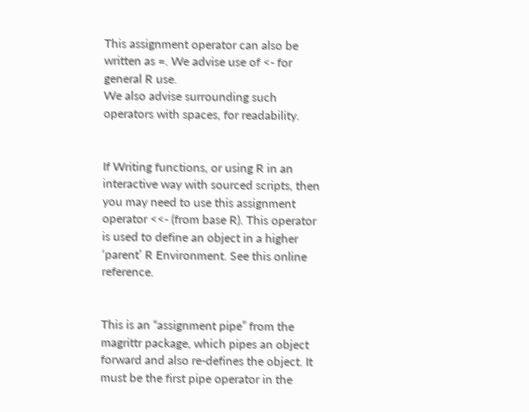This assignment operator can also be written as =. We advise use of <- for general R use.
We also advise surrounding such operators with spaces, for readability.


If Writing functions, or using R in an interactive way with sourced scripts, then you may need to use this assignment operator <<- (from base R). This operator is used to define an object in a higher ‘parent’ R Environment. See this online reference.


This is an “assignment pipe” from the magrittr package, which pipes an object forward and also re-defines the object. It must be the first pipe operator in the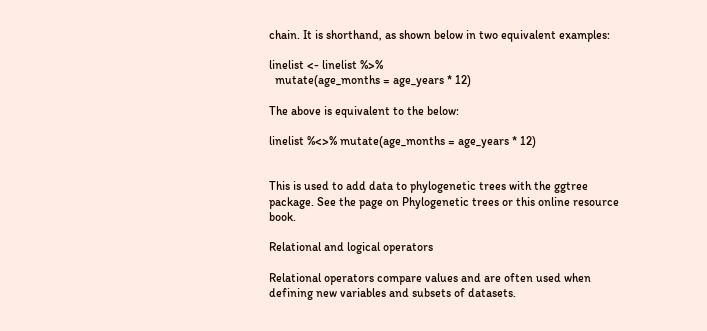chain. It is shorthand, as shown below in two equivalent examples:

linelist <- linelist %>%
  mutate(age_months = age_years * 12)

The above is equivalent to the below:

linelist %<>% mutate(age_months = age_years * 12)


This is used to add data to phylogenetic trees with the ggtree package. See the page on Phylogenetic trees or this online resource book.

Relational and logical operators

Relational operators compare values and are often used when defining new variables and subsets of datasets.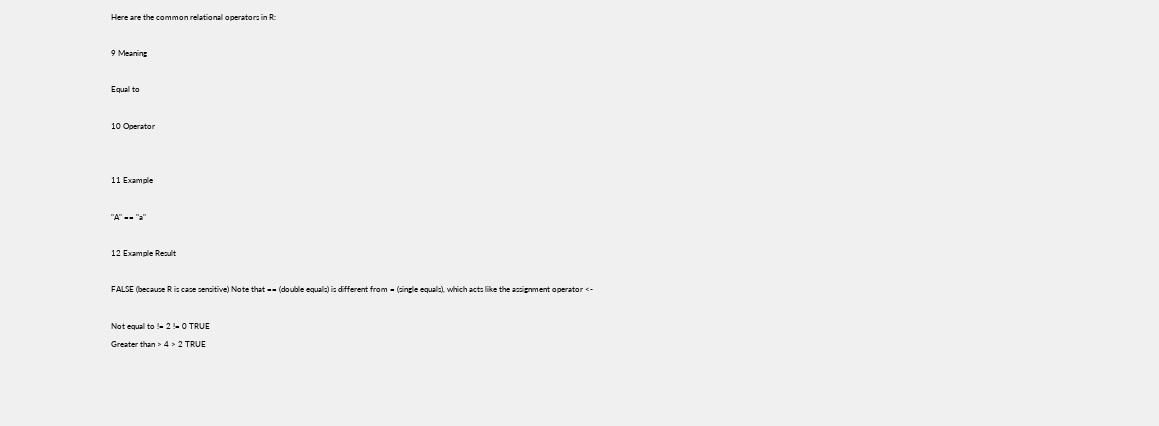Here are the common relational operators in R:

9 Meaning

Equal to

10 Operator


11 Example

"A" == "a"

12 Example Result

FALSE (because R is case sensitive) Note that == (double equals) is different from = (single equals), which acts like the assignment operator <-

Not equal to != 2 != 0 TRUE
Greater than > 4 > 2 TRUE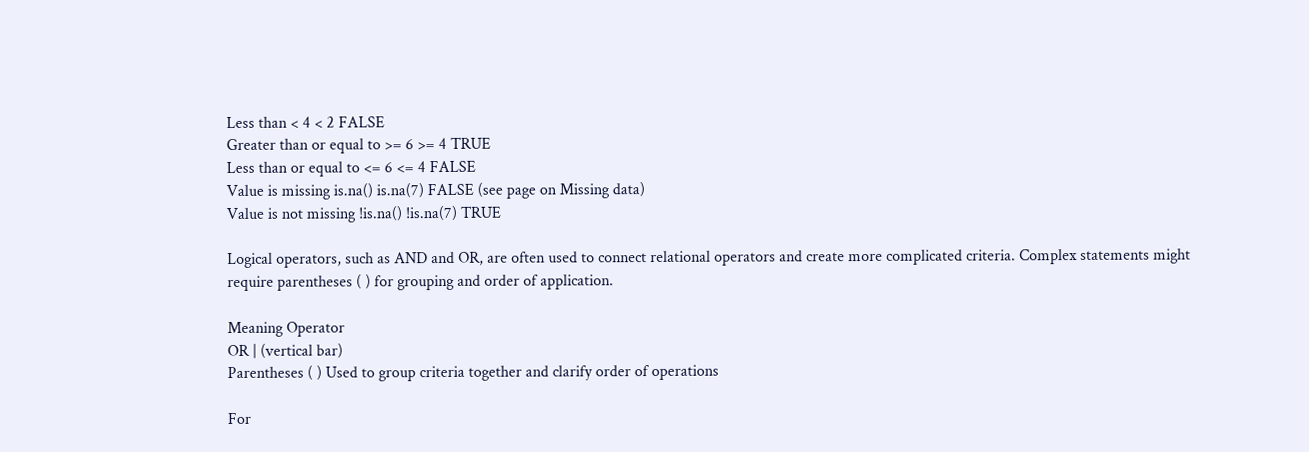Less than < 4 < 2 FALSE
Greater than or equal to >= 6 >= 4 TRUE
Less than or equal to <= 6 <= 4 FALSE
Value is missing is.na() is.na(7) FALSE (see page on Missing data)
Value is not missing !is.na() !is.na(7) TRUE

Logical operators, such as AND and OR, are often used to connect relational operators and create more complicated criteria. Complex statements might require parentheses ( ) for grouping and order of application.

Meaning Operator
OR | (vertical bar)
Parentheses ( ) Used to group criteria together and clarify order of operations

For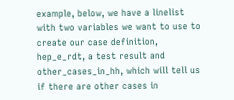example, below, we have a linelist with two variables we want to use to create our case definition, hep_e_rdt, a test result and other_cases_in_hh, which will tell us if there are other cases in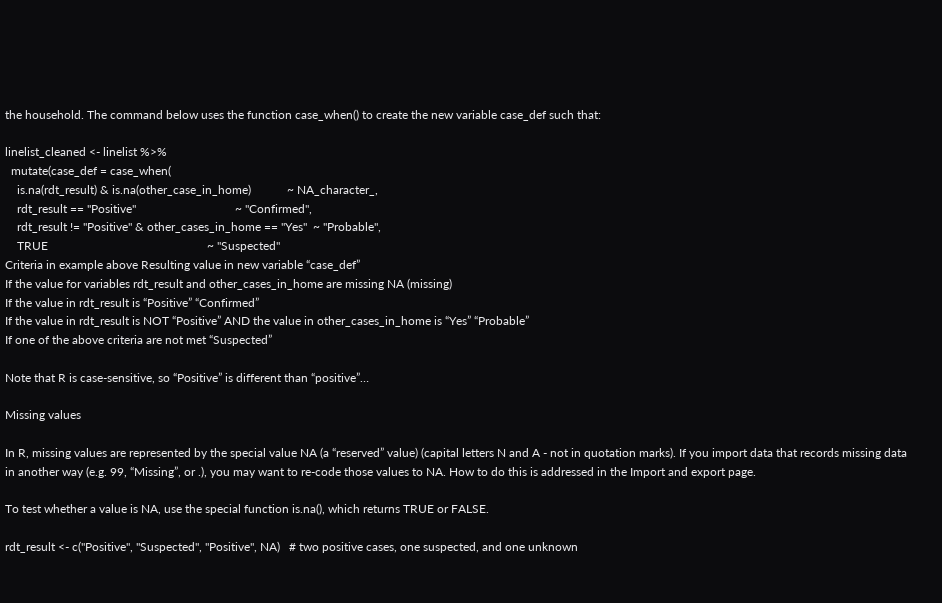the household. The command below uses the function case_when() to create the new variable case_def such that:

linelist_cleaned <- linelist %>%
  mutate(case_def = case_when(
    is.na(rdt_result) & is.na(other_case_in_home)            ~ NA_character_,
    rdt_result == "Positive"                                 ~ "Confirmed",
    rdt_result != "Positive" & other_cases_in_home == "Yes"  ~ "Probable",
    TRUE                                                     ~ "Suspected"
Criteria in example above Resulting value in new variable “case_def”
If the value for variables rdt_result and other_cases_in_home are missing NA (missing)
If the value in rdt_result is “Positive” “Confirmed”
If the value in rdt_result is NOT “Positive” AND the value in other_cases_in_home is “Yes” “Probable”
If one of the above criteria are not met “Suspected”

Note that R is case-sensitive, so “Positive” is different than “positive”…

Missing values

In R, missing values are represented by the special value NA (a “reserved” value) (capital letters N and A - not in quotation marks). If you import data that records missing data in another way (e.g. 99, “Missing”, or .), you may want to re-code those values to NA. How to do this is addressed in the Import and export page.

To test whether a value is NA, use the special function is.na(), which returns TRUE or FALSE.

rdt_result <- c("Positive", "Suspected", "Positive", NA)   # two positive cases, one suspected, and one unknown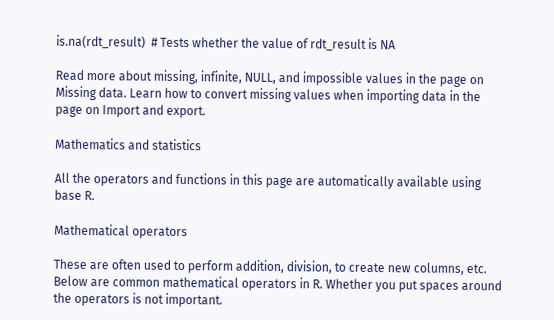is.na(rdt_result)  # Tests whether the value of rdt_result is NA

Read more about missing, infinite, NULL, and impossible values in the page on Missing data. Learn how to convert missing values when importing data in the page on Import and export.

Mathematics and statistics

All the operators and functions in this page are automatically available using base R.

Mathematical operators

These are often used to perform addition, division, to create new columns, etc. Below are common mathematical operators in R. Whether you put spaces around the operators is not important.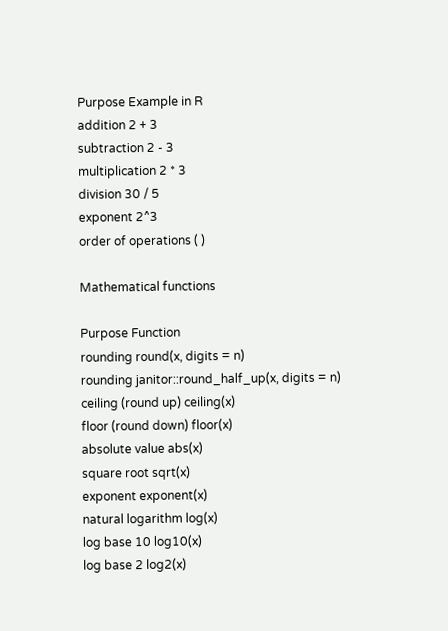Purpose Example in R
addition 2 + 3
subtraction 2 - 3
multiplication 2 * 3
division 30 / 5
exponent 2^3
order of operations ( )

Mathematical functions

Purpose Function
rounding round(x, digits = n)
rounding janitor::round_half_up(x, digits = n)
ceiling (round up) ceiling(x)
floor (round down) floor(x)
absolute value abs(x)
square root sqrt(x)
exponent exponent(x)
natural logarithm log(x)
log base 10 log10(x)
log base 2 log2(x)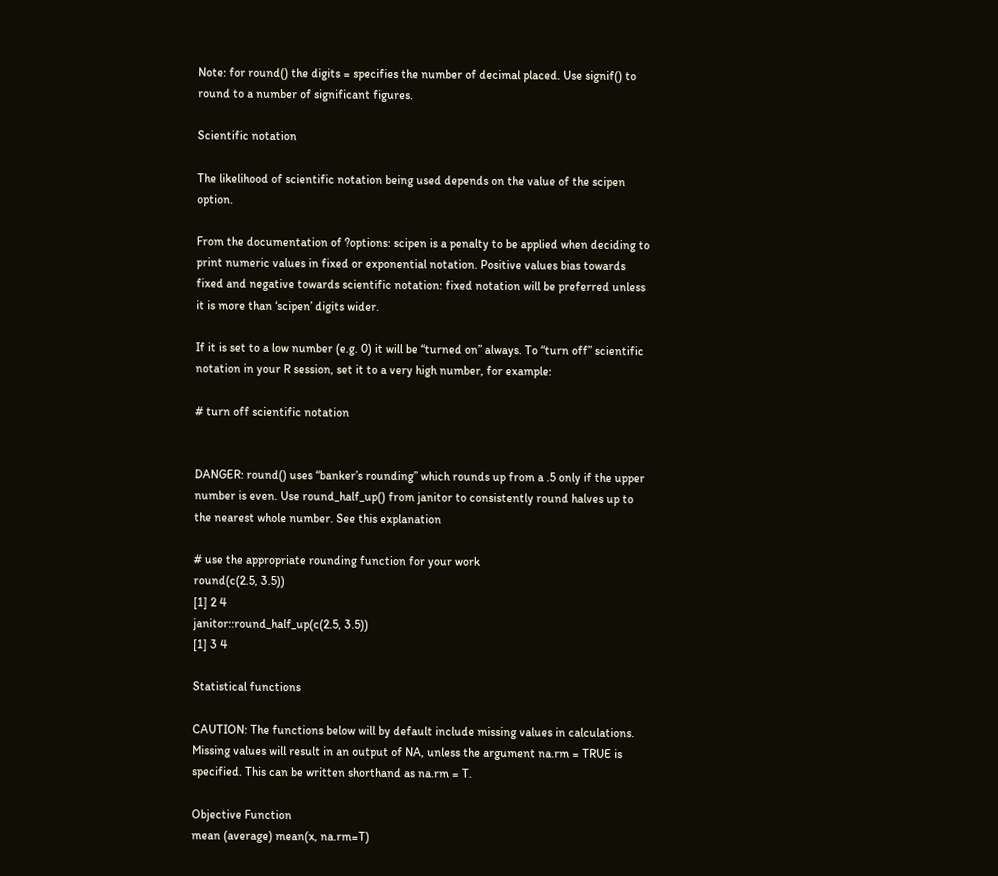Note: for round() the digits = specifies the number of decimal placed. Use signif() to round to a number of significant figures.

Scientific notation

The likelihood of scientific notation being used depends on the value of the scipen option.

From the documentation of ?options: scipen is a penalty to be applied when deciding to print numeric values in fixed or exponential notation. Positive values bias towards fixed and negative towards scientific notation: fixed notation will be preferred unless it is more than ‘scipen’ digits wider.

If it is set to a low number (e.g. 0) it will be “turned on” always. To “turn off” scientific notation in your R session, set it to a very high number, for example:

# turn off scientific notation


DANGER: round() uses “banker’s rounding” which rounds up from a .5 only if the upper number is even. Use round_half_up() from janitor to consistently round halves up to the nearest whole number. See this explanation

# use the appropriate rounding function for your work
round(c(2.5, 3.5))
[1] 2 4
janitor::round_half_up(c(2.5, 3.5))
[1] 3 4

Statistical functions

CAUTION: The functions below will by default include missing values in calculations. Missing values will result in an output of NA, unless the argument na.rm = TRUE is specified. This can be written shorthand as na.rm = T.

Objective Function
mean (average) mean(x, na.rm=T)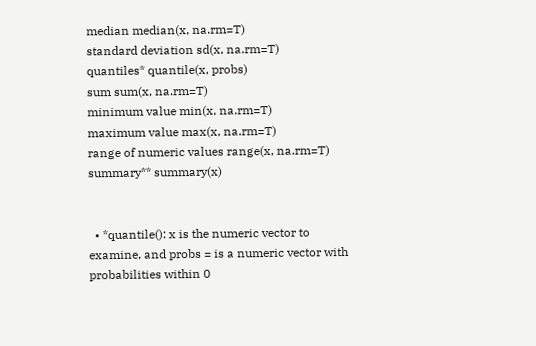median median(x, na.rm=T)
standard deviation sd(x, na.rm=T)
quantiles* quantile(x, probs)
sum sum(x, na.rm=T)
minimum value min(x, na.rm=T)
maximum value max(x, na.rm=T)
range of numeric values range(x, na.rm=T)
summary** summary(x)


  • *quantile(): x is the numeric vector to examine, and probs = is a numeric vector with probabilities within 0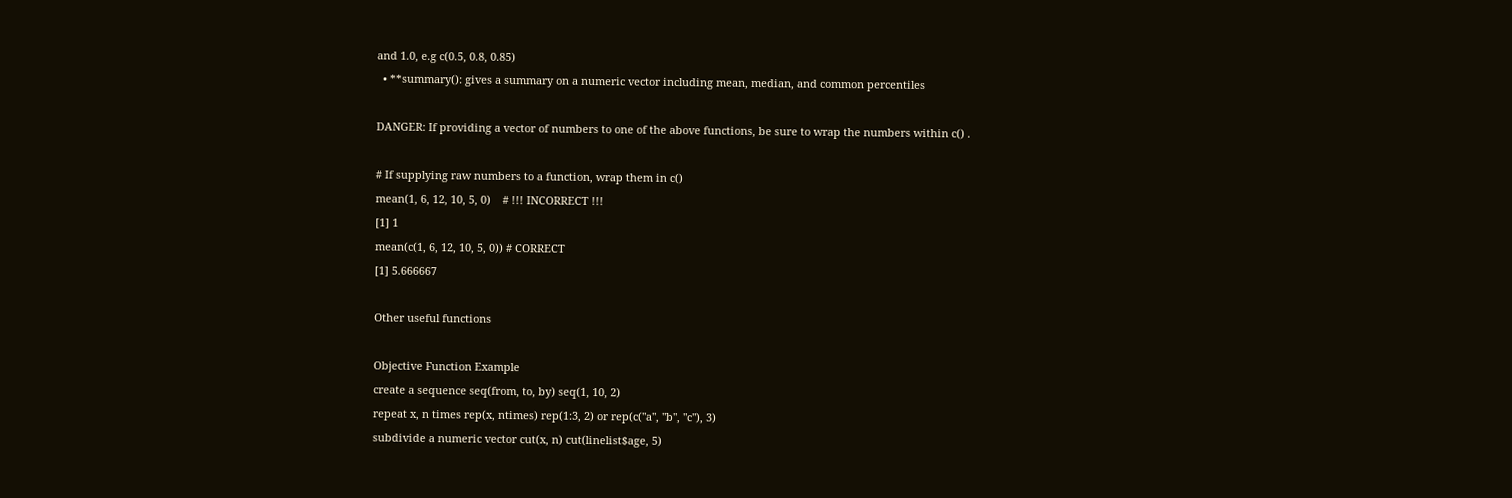and 1.0, e.g c(0.5, 0.8, 0.85)
  • **summary(): gives a summary on a numeric vector including mean, median, and common percentiles

DANGER: If providing a vector of numbers to one of the above functions, be sure to wrap the numbers within c() .

# If supplying raw numbers to a function, wrap them in c()
mean(1, 6, 12, 10, 5, 0)    # !!! INCORRECT !!!
[1] 1
mean(c(1, 6, 12, 10, 5, 0)) # CORRECT
[1] 5.666667

Other useful functions

Objective Function Example
create a sequence seq(from, to, by) seq(1, 10, 2)
repeat x, n times rep(x, ntimes) rep(1:3, 2) or rep(c("a", "b", "c"), 3)
subdivide a numeric vector cut(x, n) cut(linelist$age, 5)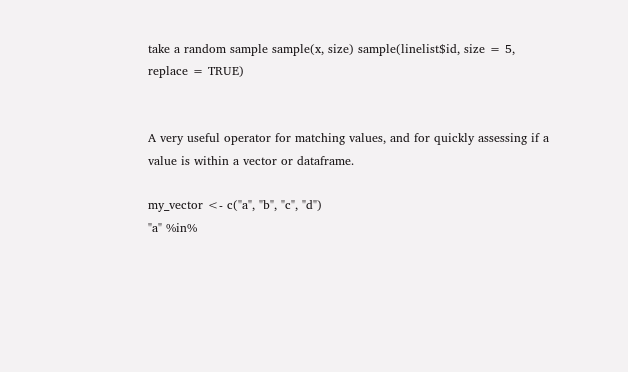take a random sample sample(x, size) sample(linelist$id, size = 5, replace = TRUE)


A very useful operator for matching values, and for quickly assessing if a value is within a vector or dataframe.

my_vector <- c("a", "b", "c", "d")
"a" %in%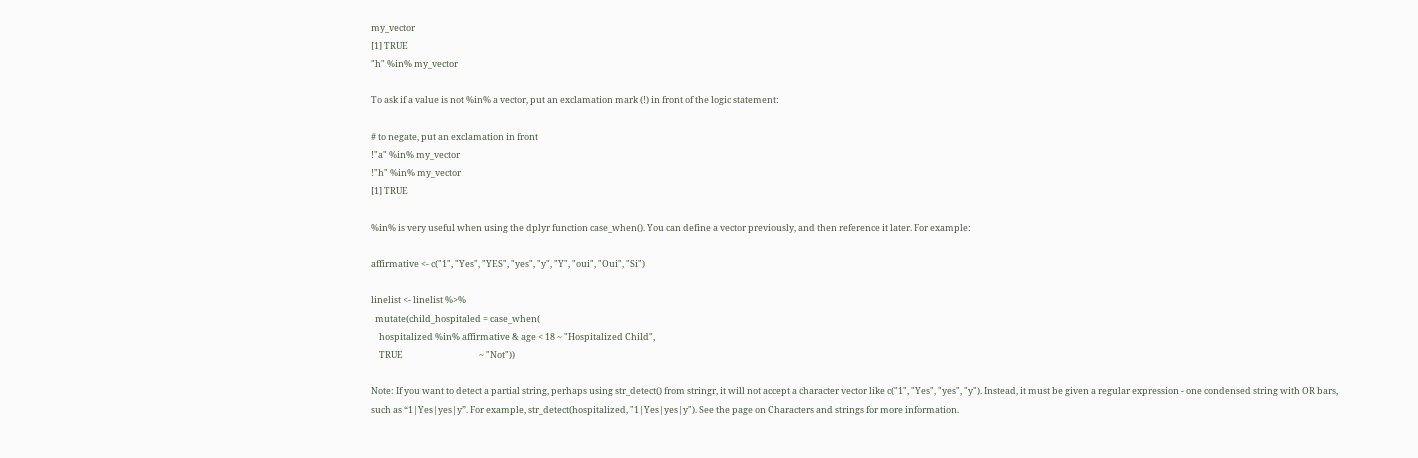my_vector
[1] TRUE
"h" %in% my_vector

To ask if a value is not %in% a vector, put an exclamation mark (!) in front of the logic statement:

# to negate, put an exclamation in front
!"a" %in% my_vector
!"h" %in% my_vector
[1] TRUE

%in% is very useful when using the dplyr function case_when(). You can define a vector previously, and then reference it later. For example:

affirmative <- c("1", "Yes", "YES", "yes", "y", "Y", "oui", "Oui", "Si")

linelist <- linelist %>%
  mutate(child_hospitaled = case_when(
    hospitalized %in% affirmative & age < 18 ~ "Hospitalized Child",
    TRUE                                      ~ "Not"))

Note: If you want to detect a partial string, perhaps using str_detect() from stringr, it will not accept a character vector like c("1", "Yes", "yes", "y"). Instead, it must be given a regular expression - one condensed string with OR bars, such as “1|Yes|yes|y”. For example, str_detect(hospitalized, "1|Yes|yes|y"). See the page on Characters and strings for more information.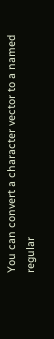You can convert a character vector to a named regular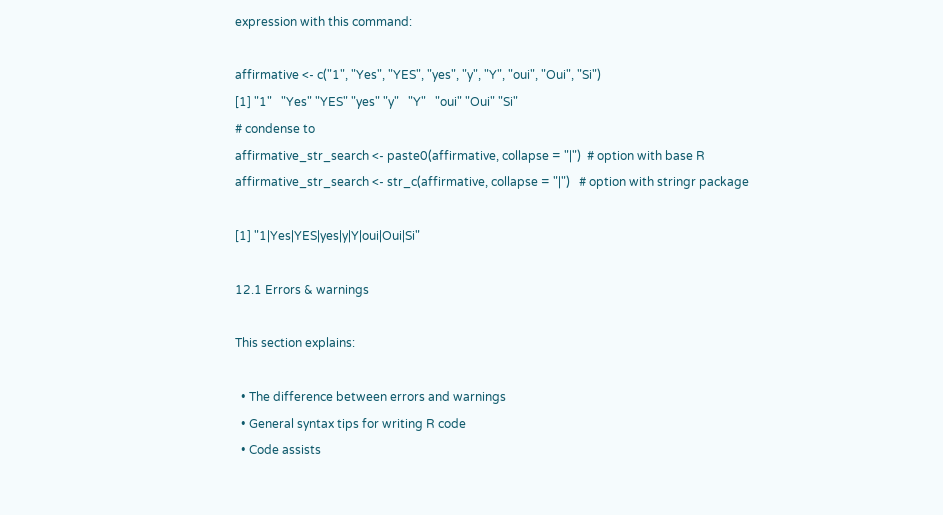expression with this command:

affirmative <- c("1", "Yes", "YES", "yes", "y", "Y", "oui", "Oui", "Si")
[1] "1"   "Yes" "YES" "yes" "y"   "Y"   "oui" "Oui" "Si"
# condense to
affirmative_str_search <- paste0(affirmative, collapse = "|")  # option with base R
affirmative_str_search <- str_c(affirmative, collapse = "|")   # option with stringr package

[1] "1|Yes|YES|yes|y|Y|oui|Oui|Si"

12.1 Errors & warnings

This section explains:

  • The difference between errors and warnings
  • General syntax tips for writing R code
  • Code assists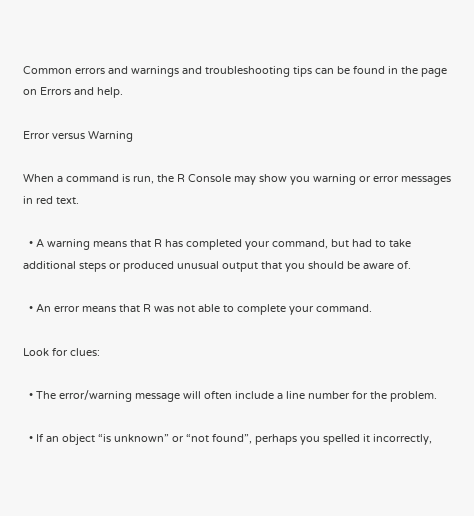Common errors and warnings and troubleshooting tips can be found in the page on Errors and help.

Error versus Warning

When a command is run, the R Console may show you warning or error messages in red text.

  • A warning means that R has completed your command, but had to take additional steps or produced unusual output that you should be aware of.

  • An error means that R was not able to complete your command.

Look for clues:

  • The error/warning message will often include a line number for the problem.

  • If an object “is unknown” or “not found”, perhaps you spelled it incorrectly,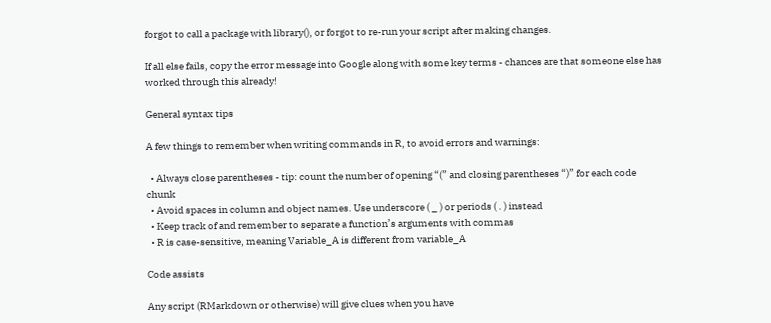forgot to call a package with library(), or forgot to re-run your script after making changes.

If all else fails, copy the error message into Google along with some key terms - chances are that someone else has worked through this already!

General syntax tips

A few things to remember when writing commands in R, to avoid errors and warnings:

  • Always close parentheses - tip: count the number of opening “(” and closing parentheses “)” for each code chunk
  • Avoid spaces in column and object names. Use underscore ( _ ) or periods ( . ) instead
  • Keep track of and remember to separate a function’s arguments with commas
  • R is case-sensitive, meaning Variable_A is different from variable_A

Code assists

Any script (RMarkdown or otherwise) will give clues when you have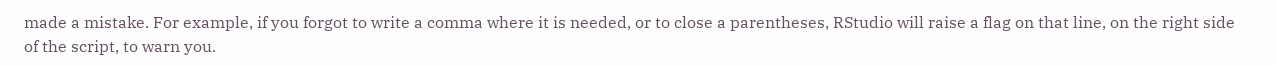made a mistake. For example, if you forgot to write a comma where it is needed, or to close a parentheses, RStudio will raise a flag on that line, on the right side of the script, to warn you.